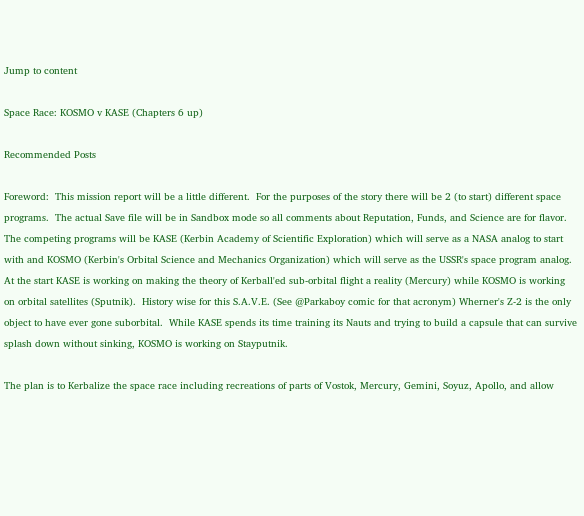Jump to content

Space Race: KOSMO v KASE (Chapters 6 up)

Recommended Posts

Foreword:  This mission report will be a little different.  For the purposes of the story there will be 2 (to start) different space programs.  The actual Save file will be in Sandbox mode so all comments about Reputation, Funds, and Science are for flavor.  The competing programs will be KASE (Kerbin Academy of Scientific Exploration) which will serve as a NASA analog to start with and KOSMO (Kerbin's Orbital Science and Mechanics Organization) which will serve as the USSR's space program analog.  At the start KASE is working on making the theory of Kerball'ed sub-orbital flight a reality (Mercury) while KOSMO is working on orbital satellites (Sputnik).  History wise for this S.A.V.E. (See @Parkaboy comic for that acronym) Wherner's Z-2 is the only object to have ever gone suborbital.  While KASE spends its time training its Nauts and trying to build a capsule that can survive splash down without sinking, KOSMO is working on Stayputnik.

The plan is to Kerbalize the space race including recreations of parts of Vostok, Mercury, Gemini, Soyuz, Apollo, and allow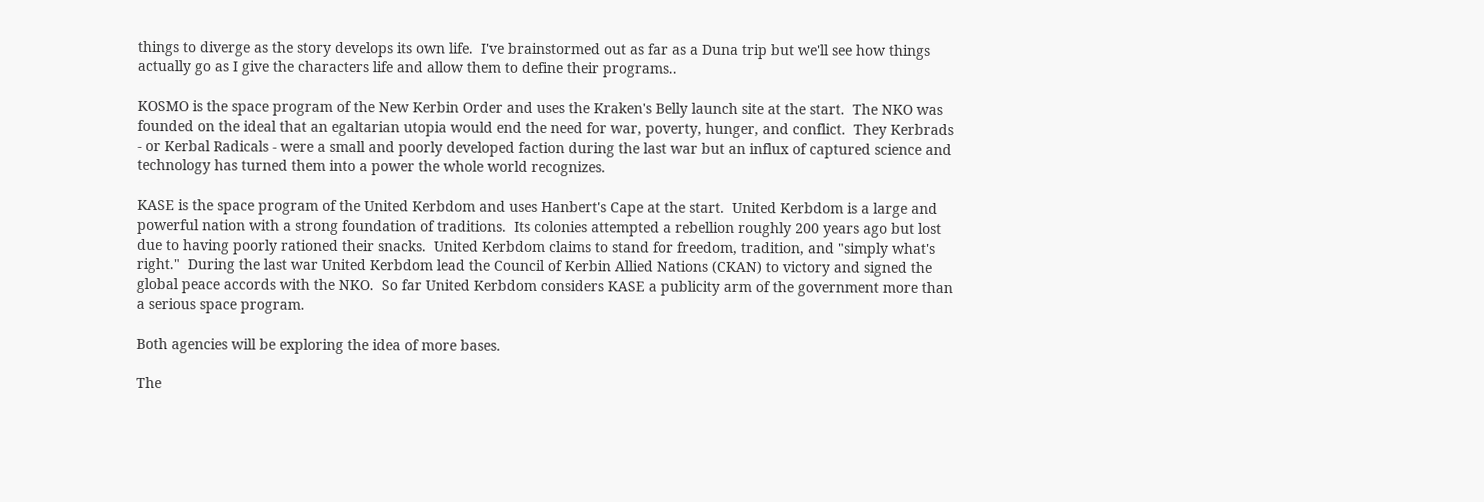things to diverge as the story develops its own life.  I've brainstormed out as far as a Duna trip but we'll see how things actually go as I give the characters life and allow them to define their programs..

KOSMO is the space program of the New Kerbin Order and uses the Kraken's Belly launch site at the start.  The NKO was founded on the ideal that an egaltarian utopia would end the need for war, poverty, hunger, and conflict.  They Kerbrads - or Kerbal Radicals - were a small and poorly developed faction during the last war but an influx of captured science and technology has turned them into a power the whole world recognizes.

KASE is the space program of the United Kerbdom and uses Hanbert's Cape at the start.  United Kerbdom is a large and powerful nation with a strong foundation of traditions.  Its colonies attempted a rebellion roughly 200 years ago but lost due to having poorly rationed their snacks.  United Kerbdom claims to stand for freedom, tradition, and "simply what's right."  During the last war United Kerbdom lead the Council of Kerbin Allied Nations (CKAN) to victory and signed the global peace accords with the NKO.  So far United Kerbdom considers KASE a publicity arm of the government more than a serious space program.

Both agencies will be exploring the idea of more bases.

The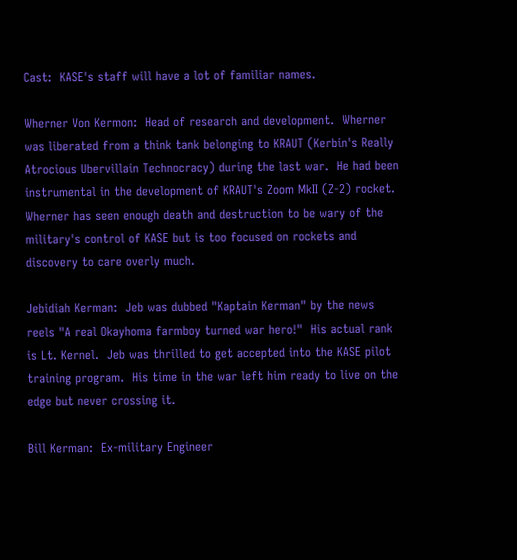Cast:  KASE's staff will have a lot of familiar names.

Wherner Von Kermon:  Head of research and development.  Wherner was liberated from a think tank belonging to KRAUT (Kerbin's Really Atrocious Ubervillain Technocracy) during the last war.  He had been instrumental in the development of KRAUT's Zoom MkII (Z-2) rocket.  Wherner has seen enough death and destruction to be wary of the military's control of KASE but is too focused on rockets and discovery to care overly much.

Jebidiah Kerman:  Jeb was dubbed "Kaptain Kerman" by the news reels "A real Okayhoma farmboy turned war hero!"  His actual rank is Lt. Kernel.  Jeb was thrilled to get accepted into the KASE pilot training program.  His time in the war left him ready to live on the edge but never crossing it.

Bill Kerman:  Ex-military Engineer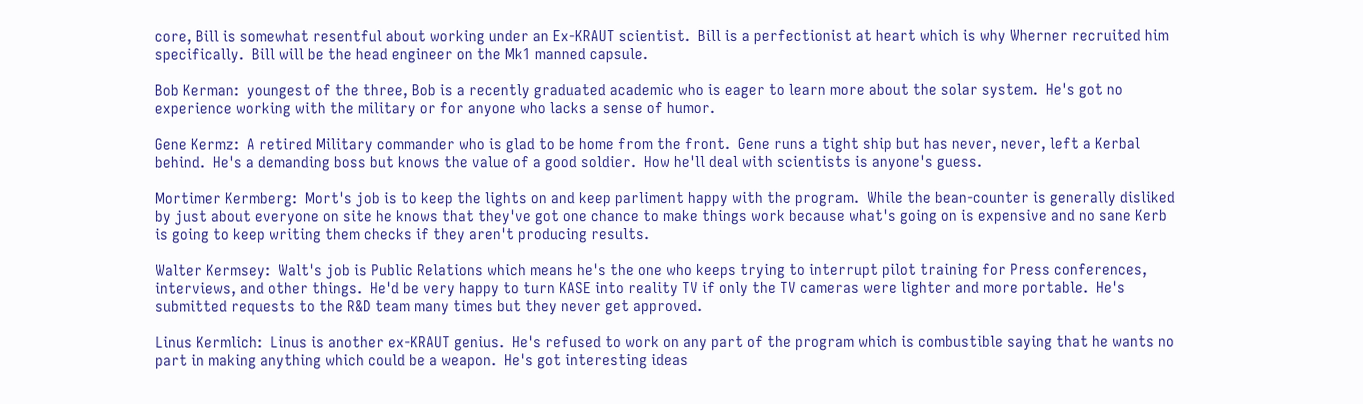core, Bill is somewhat resentful about working under an Ex-KRAUT scientist.  Bill is a perfectionist at heart which is why Wherner recruited him specifically.  Bill will be the head engineer on the Mk1 manned capsule.

Bob Kerman:  youngest of the three, Bob is a recently graduated academic who is eager to learn more about the solar system.  He's got no experience working with the military or for anyone who lacks a sense of humor.

Gene Kermz:  A retired Military commander who is glad to be home from the front.  Gene runs a tight ship but has never, never, left a Kerbal behind.  He's a demanding boss but knows the value of a good soldier.  How he'll deal with scientists is anyone's guess.

Mortimer Kermberg:  Mort's job is to keep the lights on and keep parliment happy with the program.  While the bean-counter is generally disliked by just about everyone on site he knows that they've got one chance to make things work because what's going on is expensive and no sane Kerb is going to keep writing them checks if they aren't producing results.

Walter Kermsey:  Walt's job is Public Relations which means he's the one who keeps trying to interrupt pilot training for Press conferences, interviews, and other things.  He'd be very happy to turn KASE into reality TV if only the TV cameras were lighter and more portable.  He's submitted requests to the R&D team many times but they never get approved.

Linus Kermlich:  Linus is another ex-KRAUT genius.  He's refused to work on any part of the program which is combustible saying that he wants no part in making anything which could be a weapon.  He's got interesting ideas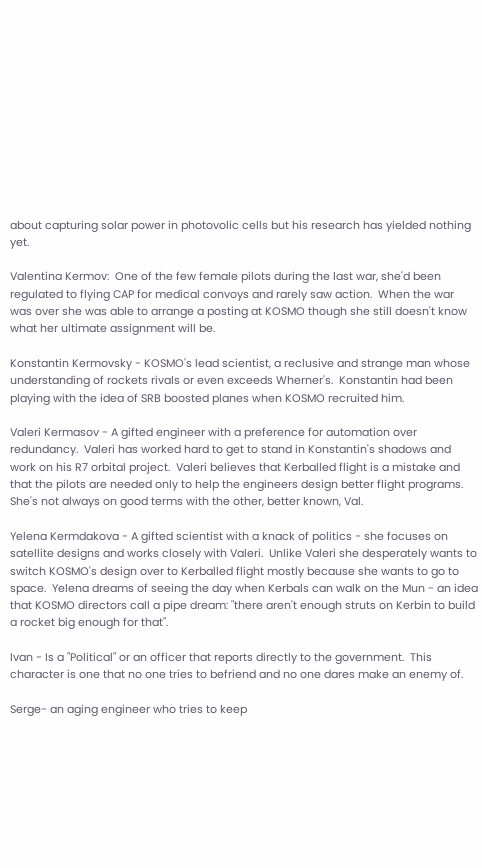about capturing solar power in photovolic cells but his research has yielded nothing yet.

Valentina Kermov:  One of the few female pilots during the last war, she'd been regulated to flying CAP for medical convoys and rarely saw action.  When the war was over she was able to arrange a posting at KOSMO though she still doesn't know what her ultimate assignment will be.

Konstantin Kermovsky - KOSMO's lead scientist, a reclusive and strange man whose understanding of rockets rivals or even exceeds Wherner's.  Konstantin had been playing with the idea of SRB boosted planes when KOSMO recruited him.

Valeri Kermasov - A gifted engineer with a preference for automation over redundancy.  Valeri has worked hard to get to stand in Konstantin's shadows and work on his R7 orbital project.  Valeri believes that Kerballed flight is a mistake and that the pilots are needed only to help the engineers design better flight programs.  She's not always on good terms with the other, better known, Val.

Yelena Kermdakova - A gifted scientist with a knack of politics - she focuses on satellite designs and works closely with Valeri.  Unlike Valeri she desperately wants to switch KOSMO's design over to Kerballed flight mostly because she wants to go to space.  Yelena dreams of seeing the day when Kerbals can walk on the Mun - an idea that KOSMO directors call a pipe dream: "there aren't enough struts on Kerbin to build a rocket big enough for that".

Ivan - Is a "Political" or an officer that reports directly to the government.  This character is one that no one tries to befriend and no one dares make an enemy of.

Serge- an aging engineer who tries to keep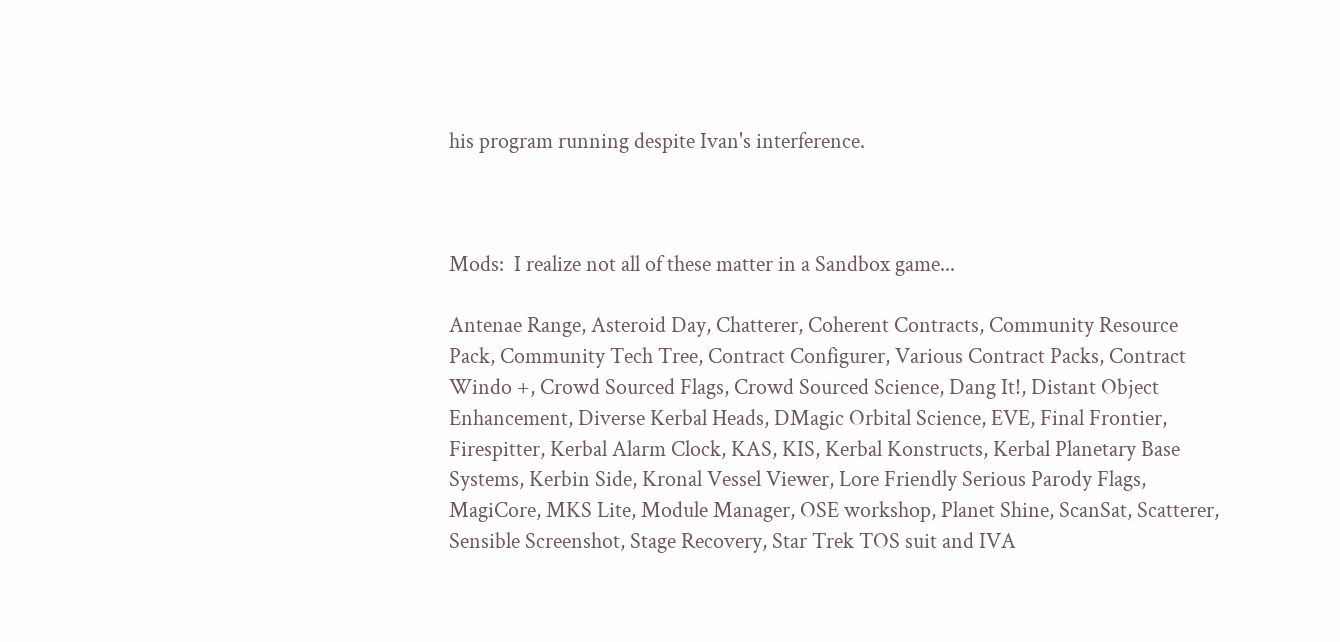his program running despite Ivan's interference.



Mods:  I realize not all of these matter in a Sandbox game...

Antenae Range, Asteroid Day, Chatterer, Coherent Contracts, Community Resource Pack, Community Tech Tree, Contract Configurer, Various Contract Packs, Contract Windo +, Crowd Sourced Flags, Crowd Sourced Science, Dang It!, Distant Object Enhancement, Diverse Kerbal Heads, DMagic Orbital Science, EVE, Final Frontier, Firespitter, Kerbal Alarm Clock, KAS, KIS, Kerbal Konstructs, Kerbal Planetary Base Systems, Kerbin Side, Kronal Vessel Viewer, Lore Friendly Serious Parody Flags, MagiCore, MKS Lite, Module Manager, OSE workshop, Planet Shine, ScanSat, Scatterer, Sensible Screenshot, Stage Recovery, Star Trek TOS suit and IVA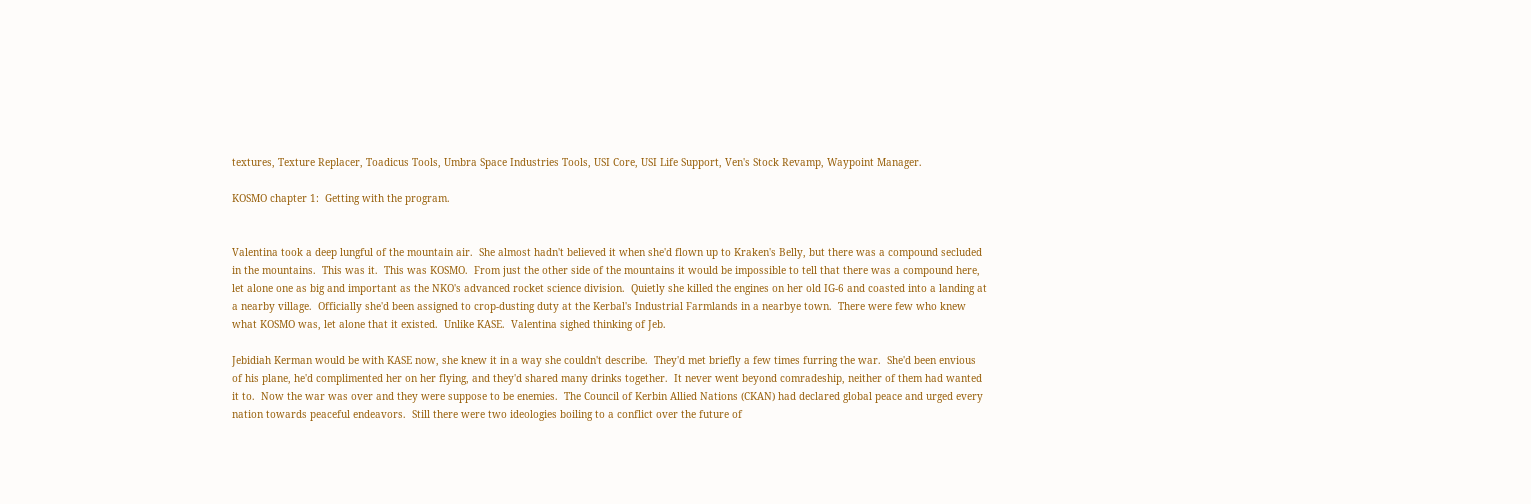textures, Texture Replacer, Toadicus Tools, Umbra Space Industries Tools, USI Core, USI Life Support, Ven's Stock Revamp, Waypoint Manager.

KOSMO chapter 1:  Getting with the program.


Valentina took a deep lungful of the mountain air.  She almost hadn't believed it when she'd flown up to Kraken's Belly, but there was a compound secluded in the mountains.  This was it.  This was KOSMO.  From just the other side of the mountains it would be impossible to tell that there was a compound here, let alone one as big and important as the NKO's advanced rocket science division.  Quietly she killed the engines on her old IG-6 and coasted into a landing at a nearby village.  Officially she'd been assigned to crop-dusting duty at the Kerbal's Industrial Farmlands in a nearbye town.  There were few who knew what KOSMO was, let alone that it existed.  Unlike KASE.  Valentina sighed thinking of Jeb.

Jebidiah Kerman would be with KASE now, she knew it in a way she couldn't describe.  They'd met briefly a few times furring the war.  She'd been envious of his plane, he'd complimented her on her flying, and they'd shared many drinks together.  It never went beyond comradeship, neither of them had wanted it to.  Now the war was over and they were suppose to be enemies.  The Council of Kerbin Allied Nations (CKAN) had declared global peace and urged every nation towards peaceful endeavors.  Still there were two ideologies boiling to a conflict over the future of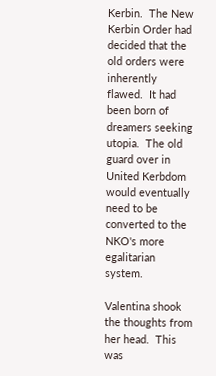Kerbin.  The New Kerbin Order had decided that the old orders were inherently flawed.  It had been born of dreamers seeking utopia.  The old guard over in United Kerbdom would eventually need to be converted to the NKO's more egalitarian system.

Valentina shook the thoughts from her head.  This was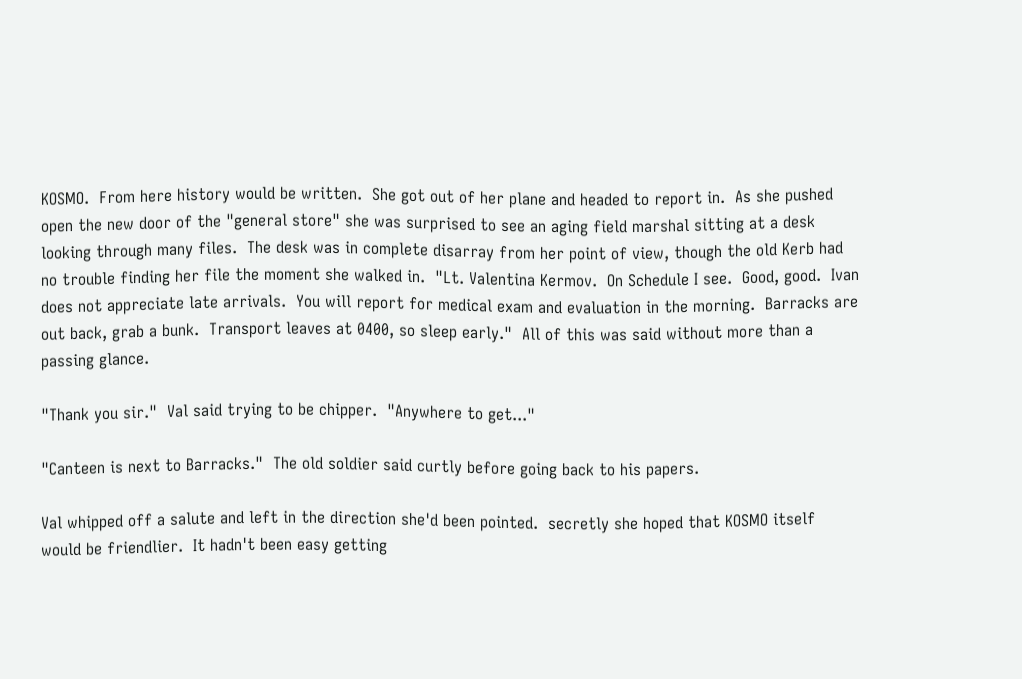KOSMO.  From here history would be written.  She got out of her plane and headed to report in.  As she pushed open the new door of the "general store" she was surprised to see an aging field marshal sitting at a desk looking through many files.  The desk was in complete disarray from her point of view, though the old Kerb had no trouble finding her file the moment she walked in.  "Lt. Valentina Kermov.  On Schedule I see.  Good, good.  Ivan does not appreciate late arrivals.  You will report for medical exam and evaluation in the morning.  Barracks are out back, grab a bunk.  Transport leaves at 0400, so sleep early."  All of this was said without more than a passing glance.

"Thank you sir."  Val said trying to be chipper.  "Anywhere to get..."

"Canteen is next to Barracks."  The old soldier said curtly before going back to his papers.

Val whipped off a salute and left in the direction she'd been pointed.  secretly she hoped that KOSMO itself would be friendlier.  It hadn't been easy getting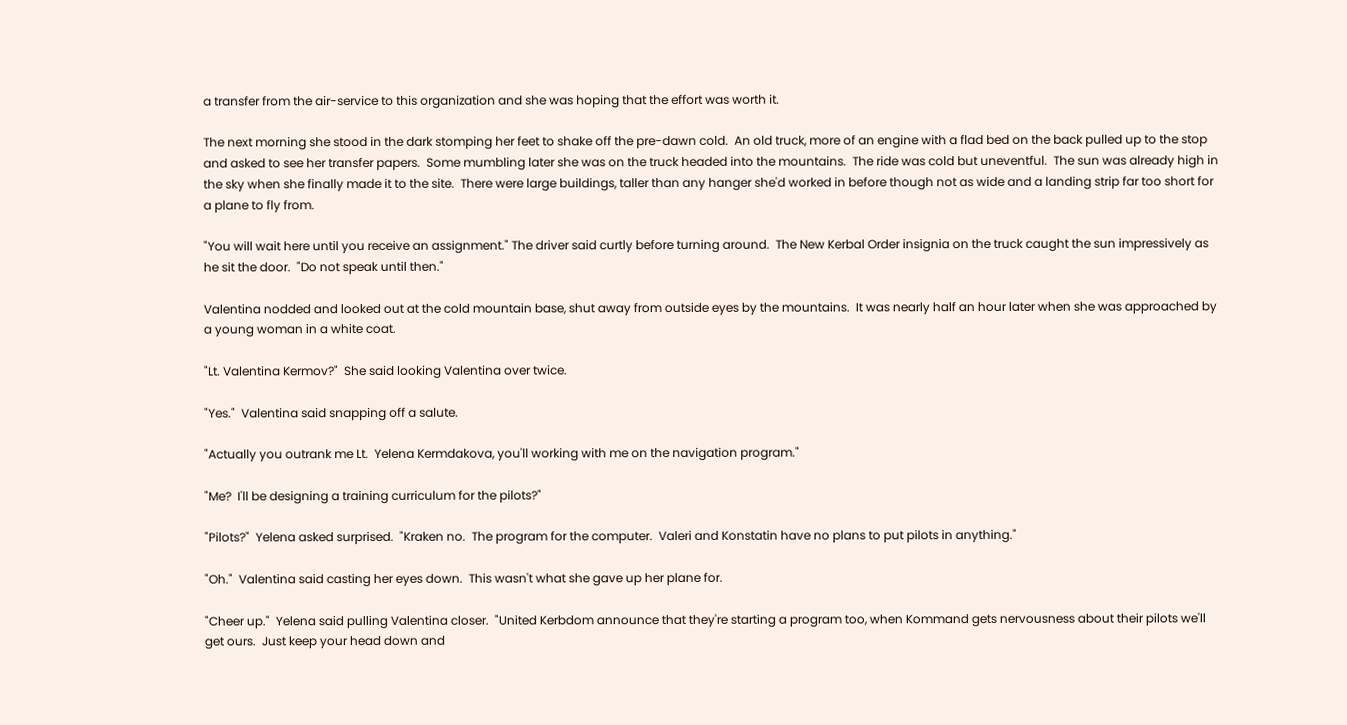a transfer from the air-service to this organization and she was hoping that the effort was worth it.

The next morning she stood in the dark stomping her feet to shake off the pre-dawn cold.  An old truck, more of an engine with a flad bed on the back pulled up to the stop and asked to see her transfer papers.  Some mumbling later she was on the truck headed into the mountains.  The ride was cold but uneventful.  The sun was already high in the sky when she finally made it to the site.  There were large buildings, taller than any hanger she'd worked in before though not as wide and a landing strip far too short for a plane to fly from.

"You will wait here until you receive an assignment." The driver said curtly before turning around.  The New Kerbal Order insignia on the truck caught the sun impressively as he sit the door.  "Do not speak until then."

Valentina nodded and looked out at the cold mountain base, shut away from outside eyes by the mountains.  It was nearly half an hour later when she was approached by a young woman in a white coat.

"Lt. Valentina Kermov?"  She said looking Valentina over twice.

"Yes."  Valentina said snapping off a salute.

"Actually you outrank me Lt.  Yelena Kermdakova, you'll working with me on the navigation program."

"Me?  I'll be designing a training curriculum for the pilots?"

"Pilots?"  Yelena asked surprised.  "Kraken no.  The program for the computer.  Valeri and Konstatin have no plans to put pilots in anything."

"Oh."  Valentina said casting her eyes down.  This wasn't what she gave up her plane for.

"Cheer up."  Yelena said pulling Valentina closer.  "United Kerbdom announce that they're starting a program too, when Kommand gets nervousness about their pilots we'll get ours.  Just keep your head down and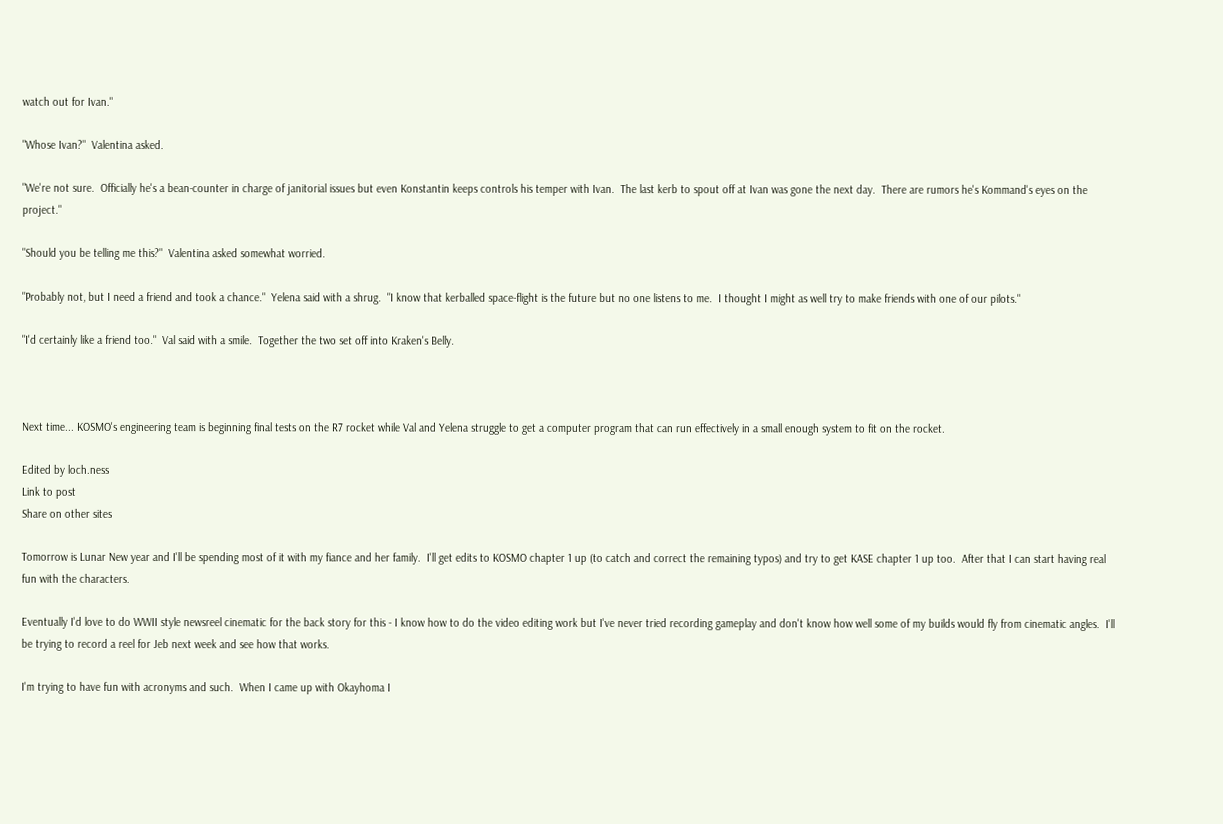watch out for Ivan."

"Whose Ivan?"  Valentina asked.

"We're not sure.  Officially he's a bean-counter in charge of janitorial issues but even Konstantin keeps controls his temper with Ivan.  The last kerb to spout off at Ivan was gone the next day.  There are rumors he's Kommand's eyes on the project."

"Should you be telling me this?"  Valentina asked somewhat worried.

"Probably not, but I need a friend and took a chance."  Yelena said with a shrug.  "I know that kerballed space-flight is the future but no one listens to me.  I thought I might as well try to make friends with one of our pilots."

"I'd certainly like a friend too."  Val said with a smile.  Together the two set off into Kraken's Belly.



Next time... KOSMO's engineering team is beginning final tests on the R7 rocket while Val and Yelena struggle to get a computer program that can run effectively in a small enough system to fit on the rocket.

Edited by loch.ness
Link to post
Share on other sites

Tomorrow is Lunar New year and I'll be spending most of it with my fiance and her family.  I'll get edits to KOSMO chapter 1 up (to catch and correct the remaining typos) and try to get KASE chapter 1 up too.  After that I can start having real fun with the characters.

Eventually I'd love to do WWII style newsreel cinematic for the back story for this - I know how to do the video editing work but I've never tried recording gameplay and don't know how well some of my builds would fly from cinematic angles.  I'll be trying to record a reel for Jeb next week and see how that works.

I'm trying to have fun with acronyms and such.  When I came up with Okayhoma I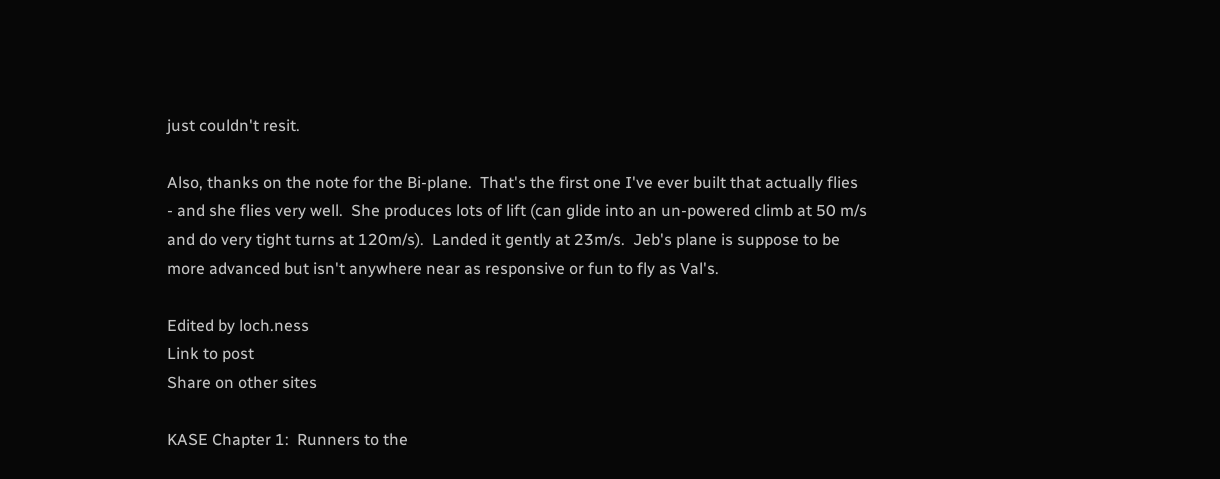just couldn't resit.

Also, thanks on the note for the Bi-plane.  That's the first one I've ever built that actually flies - and she flies very well.  She produces lots of lift (can glide into an un-powered climb at 50 m/s and do very tight turns at 120m/s).  Landed it gently at 23m/s.  Jeb's plane is suppose to be more advanced but isn't anywhere near as responsive or fun to fly as Val's.

Edited by loch.ness
Link to post
Share on other sites

KASE Chapter 1:  Runners to the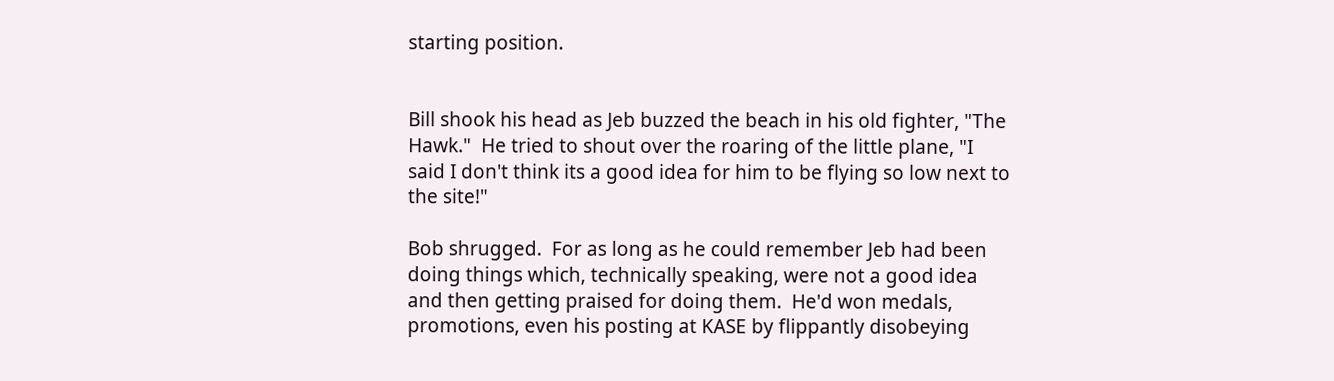starting position.


Bill shook his head as Jeb buzzed the beach in his old fighter, "The Hawk."  He tried to shout over the roaring of the little plane, "I said I don't think its a good idea for him to be flying so low next to the site!"

Bob shrugged.  For as long as he could remember Jeb had been doing things which, technically speaking, were not a good idea and then getting praised for doing them.  He'd won medals, promotions, even his posting at KASE by flippantly disobeying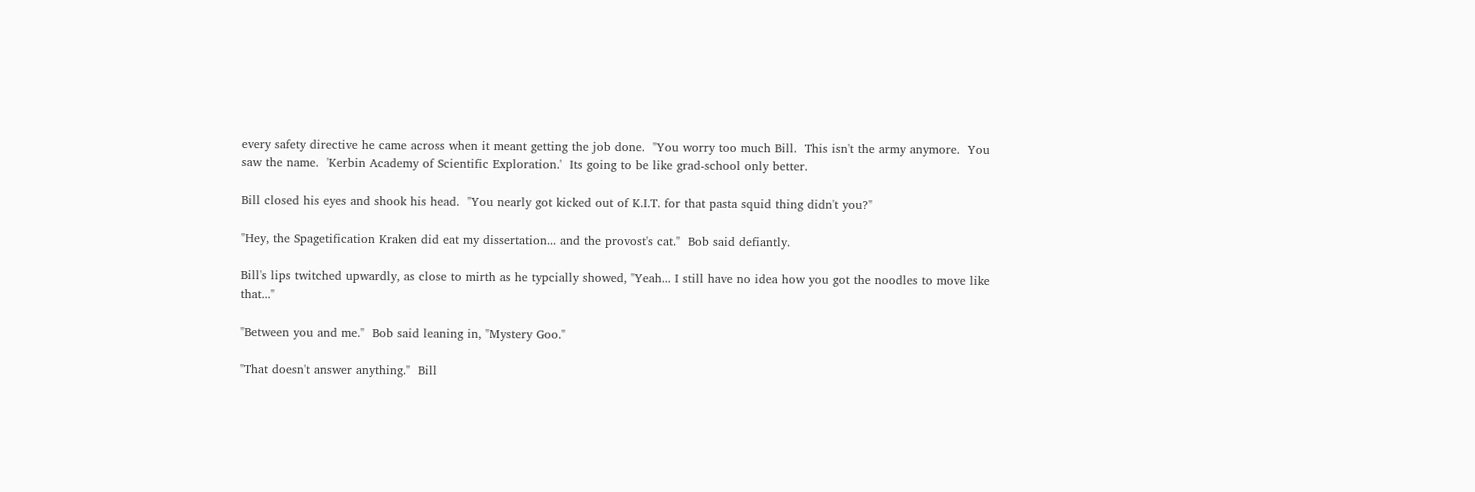every safety directive he came across when it meant getting the job done.  "You worry too much Bill.  This isn't the army anymore.  You saw the name.  'Kerbin Academy of Scientific Exploration.'  Its going to be like grad-school only better.

Bill closed his eyes and shook his head.  "You nearly got kicked out of K.I.T. for that pasta squid thing didn't you?"

"Hey, the Spagetification Kraken did eat my dissertation... and the provost's cat."  Bob said defiantly.

Bill's lips twitched upwardly, as close to mirth as he typcially showed, "Yeah... I still have no idea how you got the noodles to move like that..."

"Between you and me."  Bob said leaning in, "Mystery Goo."

"That doesn't answer anything."  Bill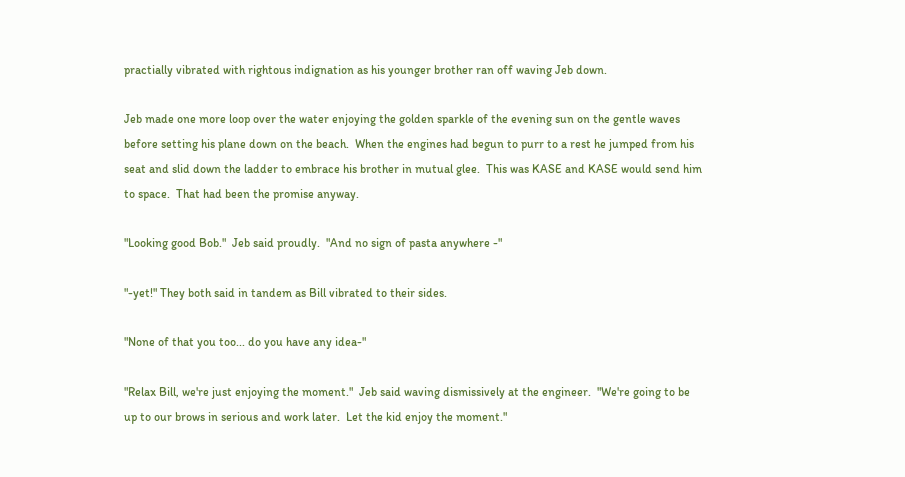practially vibrated with rightous indignation as his younger brother ran off waving Jeb down.

Jeb made one more loop over the water enjoying the golden sparkle of the evening sun on the gentle waves before setting his plane down on the beach.  When the engines had begun to purr to a rest he jumped from his seat and slid down the ladder to embrace his brother in mutual glee.  This was KASE and KASE would send him to space.  That had been the promise anyway.

"Looking good Bob."  Jeb said proudly.  "And no sign of pasta anywhere -"

"-yet!" They both said in tandem as Bill vibrated to their sides.

"None of that you too... do you have any idea-"

"Relax Bill, we're just enjoying the moment."  Jeb said waving dismissively at the engineer.  "We're going to be up to our brows in serious and work later.  Let the kid enjoy the moment."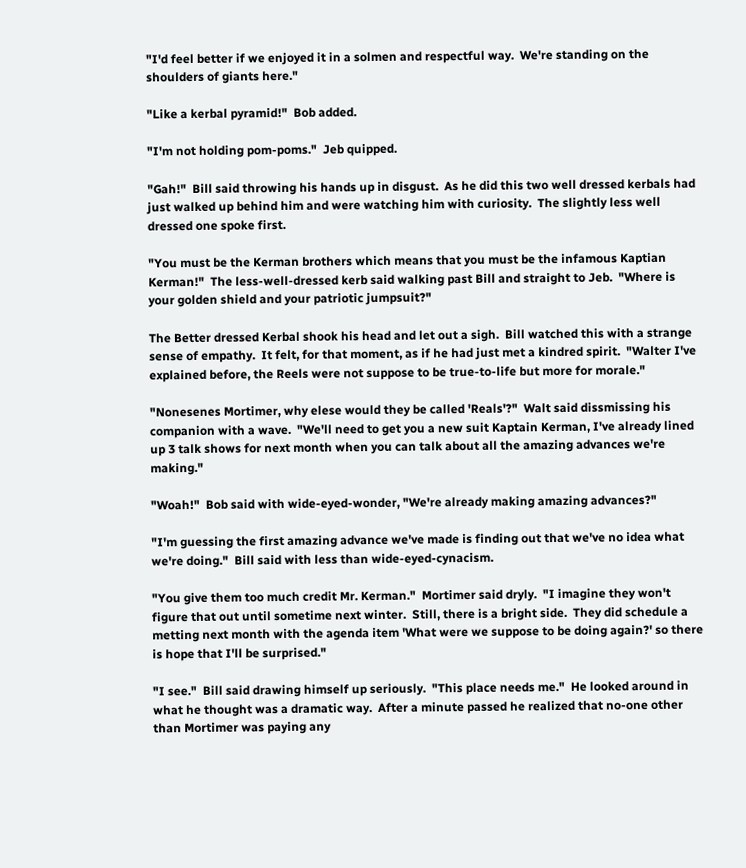"I'd feel better if we enjoyed it in a solmen and respectful way.  We're standing on the shoulders of giants here."

"Like a kerbal pyramid!"  Bob added.

"I'm not holding pom-poms."  Jeb quipped.

"Gah!"  Bill said throwing his hands up in disgust.  As he did this two well dressed kerbals had just walked up behind him and were watching him with curiosity.  The slightly less well dressed one spoke first.

"You must be the Kerman brothers which means that you must be the infamous Kaptian Kerman!"  The less-well-dressed kerb said walking past Bill and straight to Jeb.  "Where is your golden shield and your patriotic jumpsuit?"

The Better dressed Kerbal shook his head and let out a sigh.  Bill watched this with a strange sense of empathy.  It felt, for that moment, as if he had just met a kindred spirit.  "Walter I've explained before, the Reels were not suppose to be true-to-life but more for morale."

"Nonesenes Mortimer, why elese would they be called 'Reals'?"  Walt said dissmissing his companion with a wave.  "We'll need to get you a new suit Kaptain Kerman, I've already lined up 3 talk shows for next month when you can talk about all the amazing advances we're making."

"Woah!"  Bob said with wide-eyed-wonder, "We're already making amazing advances?"

"I'm guessing the first amazing advance we've made is finding out that we've no idea what we're doing."  Bill said with less than wide-eyed-cynacism.

"You give them too much credit Mr. Kerman."  Mortimer said dryly.  "I imagine they won't figure that out until sometime next winter.  Still, there is a bright side.  They did schedule a metting next month with the agenda item 'What were we suppose to be doing again?' so there is hope that I'll be surprised."

"I see."  Bill said drawing himself up seriously.  "This place needs me."  He looked around in what he thought was a dramatic way.  After a minute passed he realized that no-one other than Mortimer was paying any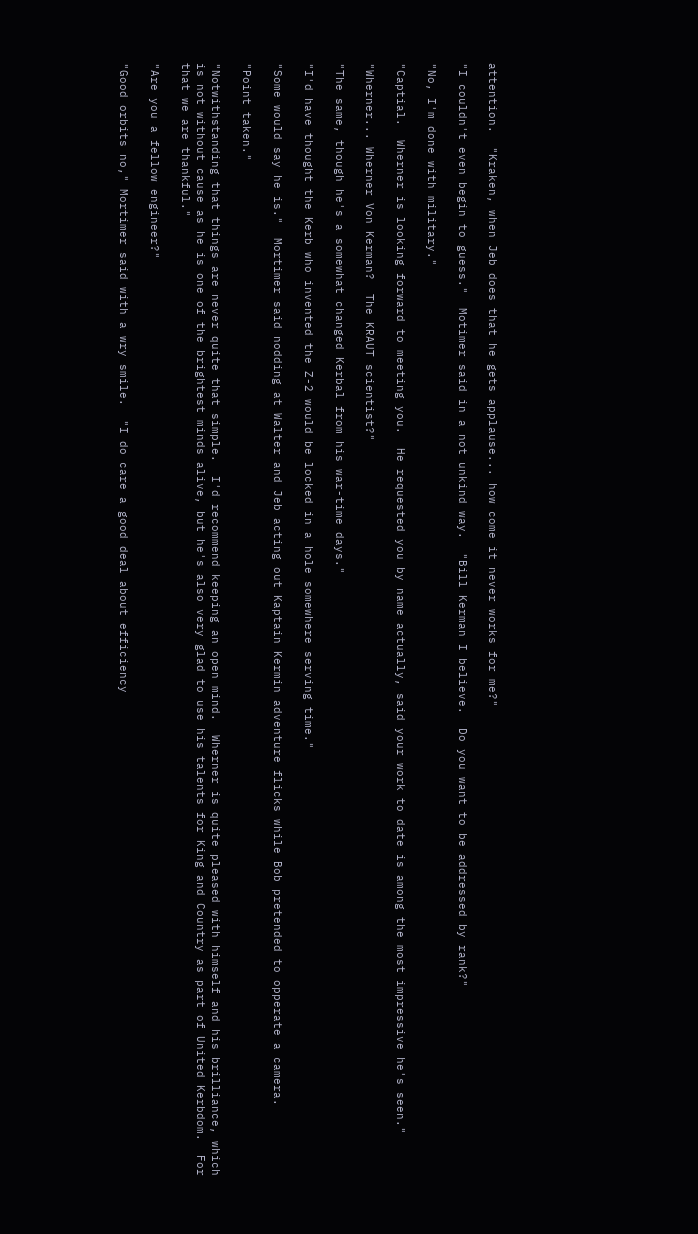attention.  "Kraken, when Jeb does that he gets applause... how come it never works for me?"

"I couldn't even begin to guess."  Motimer said in a not unkind way.  "Bill Kerman I believe.  Do you want to be addressed by rank?"

"No, I'm done with military."

"Captial.  Wherner is looking forward to meeting you.  He requested you by name actually, said your work to date is among the most impressive he's seen."

"Wherner... Wherner Von Kerman?  The KRAUT scientist?"

"The same, though he's a somewhat changed Kerbal from his war-time days."

"I'd have thought the Kerb who invented the Z-2 would be locked in a hole somewhere serving time."

"Some would say he is."  Mortimer said nodding at Walter and Jeb acting out Kaptain Kermin adventure flicks while Bob pretended to opperate a camera.

"Point taken."

"Notwithstanding that things are never quite that simple.  I'd recommend keeping an open mind.  Wherner is quite pleased with himself and his brilliance, which is not without cause as he is one of the brightest minds alive, but he's also very glad to use his talents for King and Country as part of United Kerbdom.  For that we are thankful."

"Are you a fellow engineer?"

"Good orbits no," Mortimer said with a wry smile.  "I do care a good deal about efficiency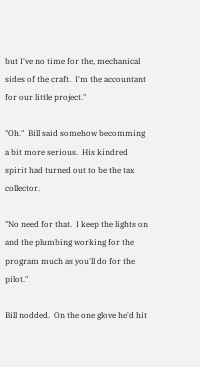but I've no time for the, mechanical sides of the craft.  I'm the accountant for our little project."

"Oh."  Bill said somehow becomming a bit more serious.  His kindred spirit had turned out to be the tax collector.

"No need for that.  I keep the lights on and the plumbing working for the program much as you'll do for the pilot."

Bill nodded.  On the one glove he'd hit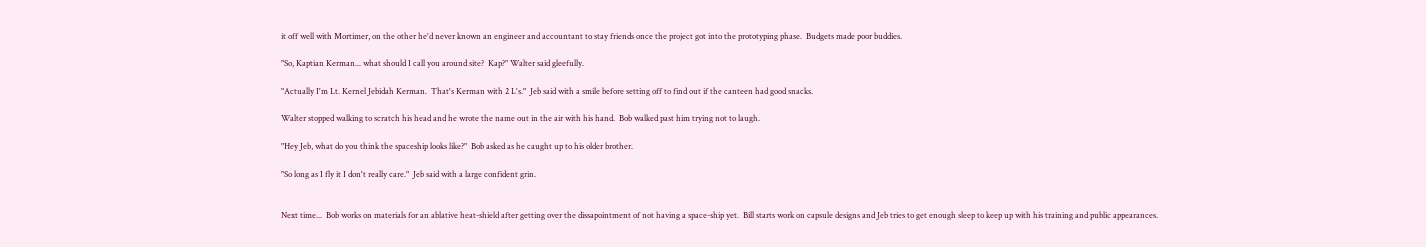it off well with Mortimer, on the other he'd never known an engineer and accountant to stay friends once the project got into the prototyping phase.  Budgets made poor buddies.

"So, Kaptian Kerman... what should I call you around site?  Kap?" Walter said gleefully.

"Actually I'm Lt. Kernel Jebidah Kerman.  That's Kerman with 2 L's."  Jeb said with a smile before setting off to find out if the canteen had good snacks.

Walter stopped walking to scratch his head and he wrote the name out in the air with his hand.  Bob walked past him trying not to laugh.

"Hey Jeb, what do you think the spaceship looks like?"  Bob asked as he caught up to his older brother.

"So long as I fly it I don't really care."  Jeb said with a large confident grin.


Next time...  Bob works on materials for an ablative heat-shield after getting over the dissapointment of not having a space-ship yet.  Bill starts work on capsule designs and Jeb tries to get enough sleep to keep up with his training and public appearances.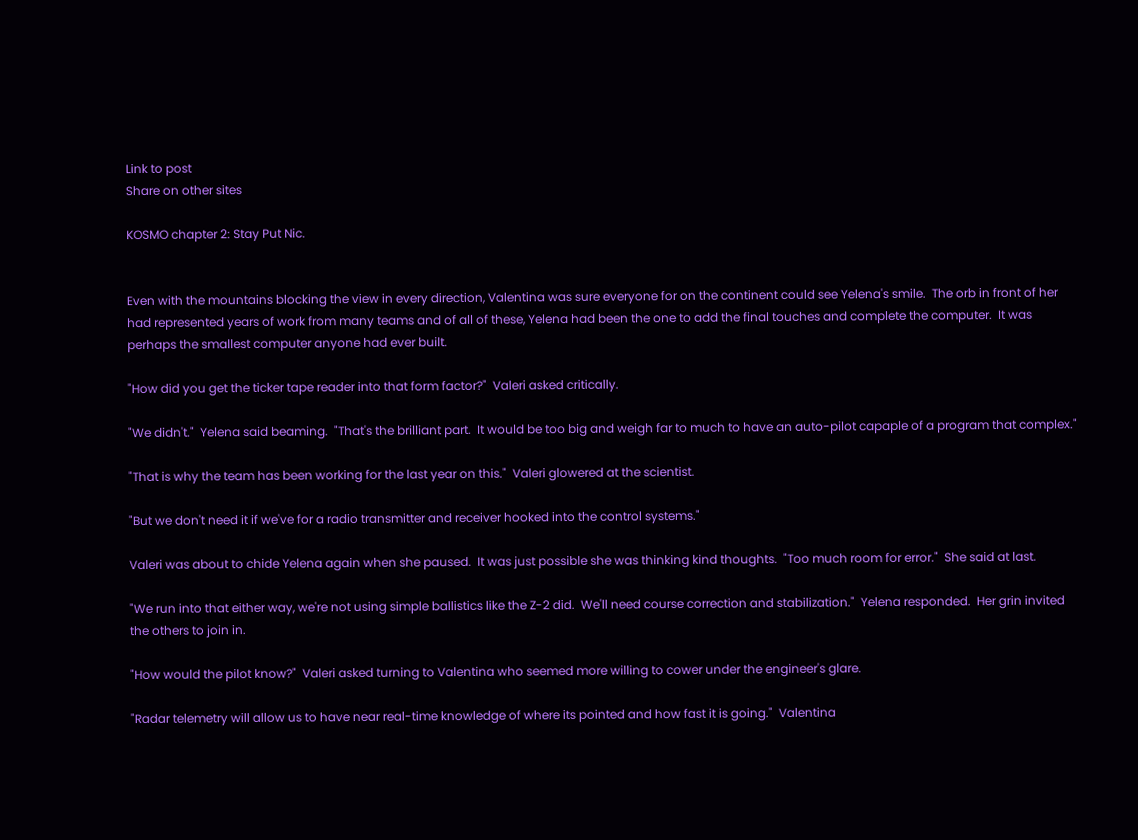Link to post
Share on other sites

KOSMO chapter 2: Stay Put Nic.


Even with the mountains blocking the view in every direction, Valentina was sure everyone for on the continent could see Yelena's smile.  The orb in front of her had represented years of work from many teams and of all of these, Yelena had been the one to add the final touches and complete the computer.  It was perhaps the smallest computer anyone had ever built.

"How did you get the ticker tape reader into that form factor?"  Valeri asked critically.

"We didn't."  Yelena said beaming.  "That's the brilliant part.  It would be too big and weigh far to much to have an auto-pilot capaple of a program that complex."

"That is why the team has been working for the last year on this."  Valeri glowered at the scientist.

"But we don't need it if we've for a radio transmitter and receiver hooked into the control systems."

Valeri was about to chide Yelena again when she paused.  It was just possible she was thinking kind thoughts.  "Too much room for error."  She said at last.

"We run into that either way, we're not using simple ballistics like the Z-2 did.  We'll need course correction and stabilization."  Yelena responded.  Her grin invited the others to join in.

"How would the pilot know?"  Valeri asked turning to Valentina who seemed more willing to cower under the engineer's glare.

"Radar telemetry will allow us to have near real-time knowledge of where its pointed and how fast it is going."  Valentina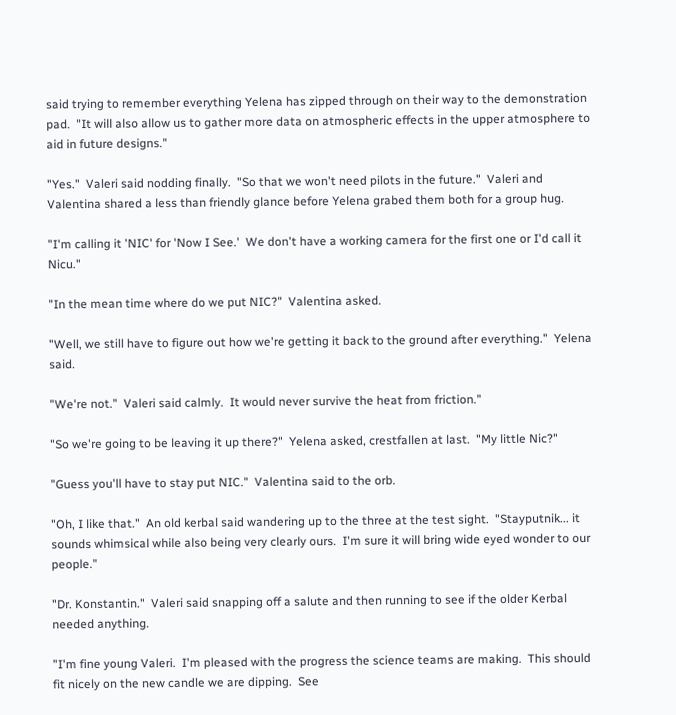said trying to remember everything Yelena has zipped through on their way to the demonstration pad.  "It will also allow us to gather more data on atmospheric effects in the upper atmosphere to aid in future designs."

"Yes."  Valeri said nodding finally.  "So that we won't need pilots in the future."  Valeri and Valentina shared a less than friendly glance before Yelena grabed them both for a group hug.

"I'm calling it 'NIC' for 'Now I See.'  We don't have a working camera for the first one or I'd call it Nicu."

"In the mean time where do we put NIC?"  Valentina asked.

"Well, we still have to figure out how we're getting it back to the ground after everything."  Yelena said.

"We're not."  Valeri said calmly.  It would never survive the heat from friction."

"So we're going to be leaving it up there?"  Yelena asked, crestfallen at last.  "My little Nic?"

"Guess you'll have to stay put NIC."  Valentina said to the orb.

"Oh, I like that."  An old kerbal said wandering up to the three at the test sight.  "Stayputnik... it sounds whimsical while also being very clearly ours.  I'm sure it will bring wide eyed wonder to our people."

"Dr. Konstantin."  Valeri said snapping off a salute and then running to see if the older Kerbal needed anything.

"I'm fine young Valeri.  I'm pleased with the progress the science teams are making.  This should fit nicely on the new candle we are dipping.  See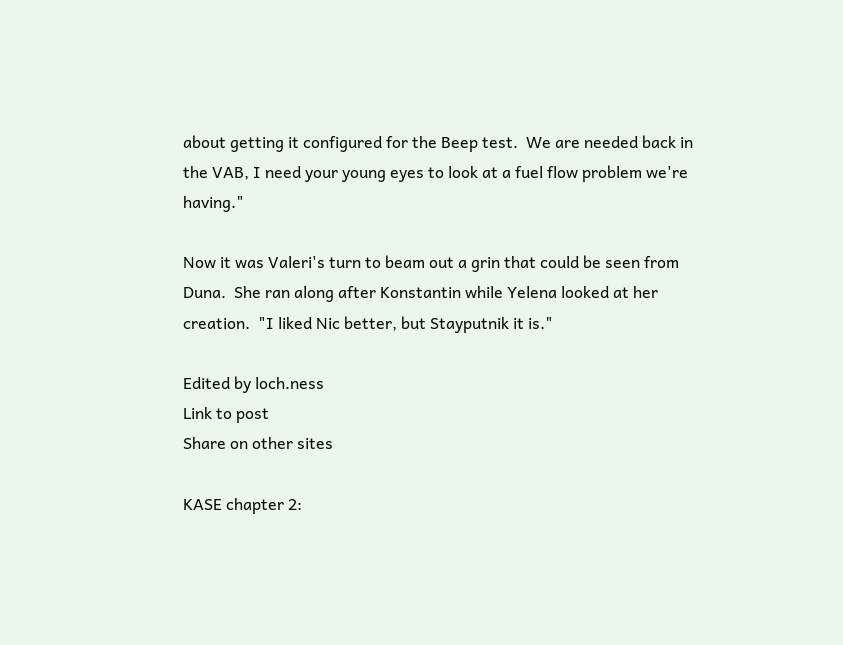about getting it configured for the Beep test.  We are needed back in the VAB, I need your young eyes to look at a fuel flow problem we're having."

Now it was Valeri's turn to beam out a grin that could be seen from Duna.  She ran along after Konstantin while Yelena looked at her creation.  "I liked Nic better, but Stayputnik it is."

Edited by loch.ness
Link to post
Share on other sites

KASE chapter 2: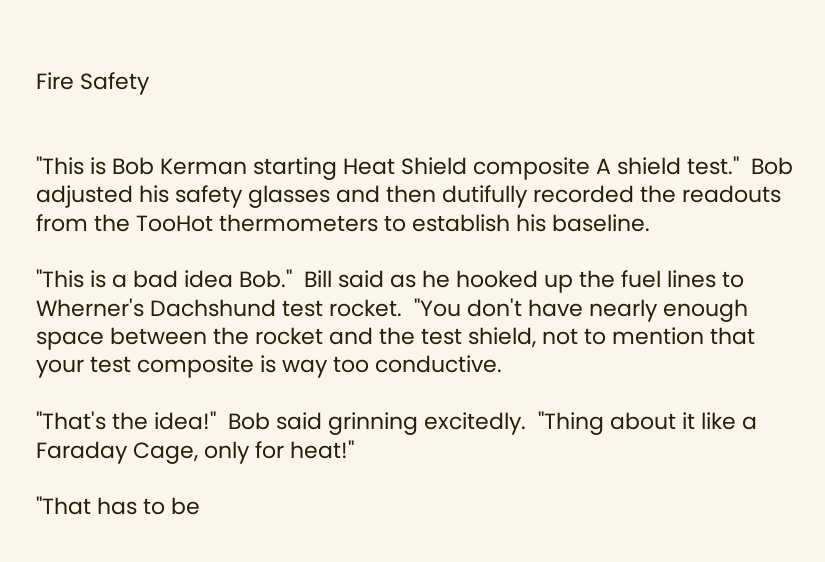Fire Safety


"This is Bob Kerman starting Heat Shield composite A shield test."  Bob adjusted his safety glasses and then dutifully recorded the readouts from the TooHot thermometers to establish his baseline.

"This is a bad idea Bob."  Bill said as he hooked up the fuel lines to Wherner's Dachshund test rocket.  "You don't have nearly enough space between the rocket and the test shield, not to mention that your test composite is way too conductive.

"That's the idea!"  Bob said grinning excitedly.  "Thing about it like a Faraday Cage, only for heat!"

"That has to be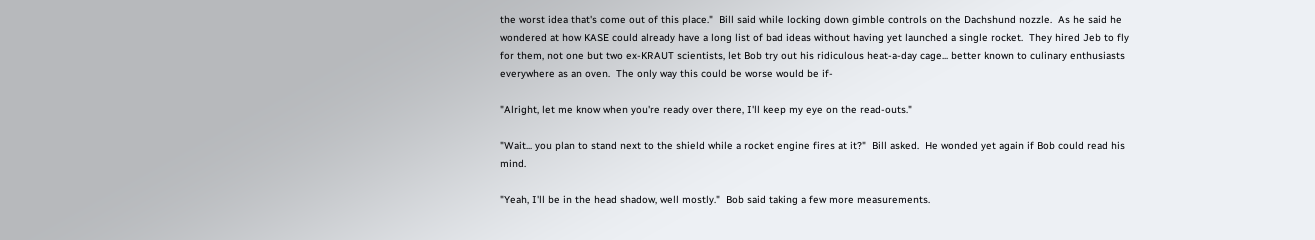the worst idea that's come out of this place."  Bill said while locking down gimble controls on the Dachshund nozzle.  As he said he wondered at how KASE could already have a long list of bad ideas without having yet launched a single rocket.  They hired Jeb to fly for them, not one but two ex-KRAUT scientists, let Bob try out his ridiculous heat-a-day cage... better known to culinary enthusiasts everywhere as an oven.  The only way this could be worse would be if-

"Alright, let me know when you're ready over there, I'll keep my eye on the read-outs."

"Wait... you plan to stand next to the shield while a rocket engine fires at it?"  Bill asked.  He wonded yet again if Bob could read his mind.

"Yeah, I'll be in the head shadow, well mostly."  Bob said taking a few more measurements.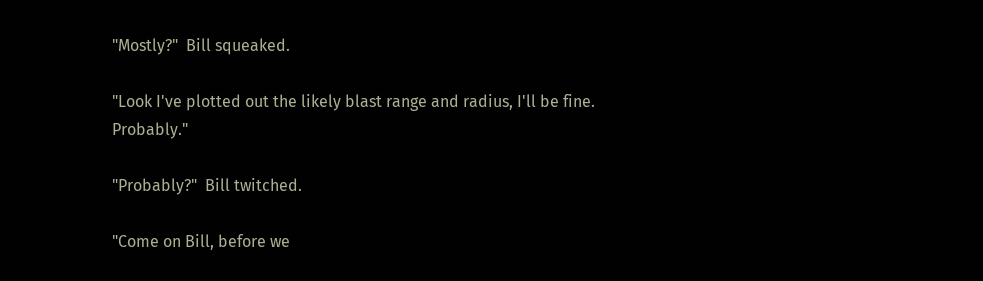"Mostly?"  Bill squeaked.

"Look I've plotted out the likely blast range and radius, I'll be fine.  Probably."

"Probably?"  Bill twitched.

"Come on Bill, before we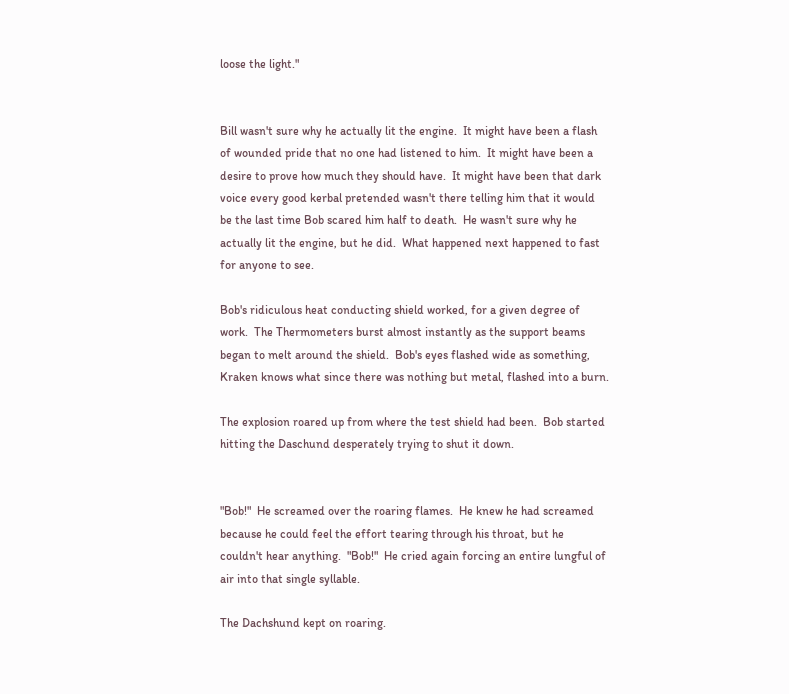loose the light."


Bill wasn't sure why he actually lit the engine.  It might have been a flash of wounded pride that no one had listened to him.  It might have been a desire to prove how much they should have.  It might have been that dark voice every good kerbal pretended wasn't there telling him that it would be the last time Bob scared him half to death.  He wasn't sure why he actually lit the engine, but he did.  What happened next happened to fast for anyone to see.

Bob's ridiculous heat conducting shield worked, for a given degree of work.  The Thermometers burst almost instantly as the support beams began to melt around the shield.  Bob's eyes flashed wide as something, Kraken knows what since there was nothing but metal, flashed into a burn.

The explosion roared up from where the test shield had been.  Bob started hitting the Daschund desperately trying to shut it down.


"Bob!"  He screamed over the roaring flames.  He knew he had screamed because he could feel the effort tearing through his throat, but he couldn't hear anything.  "Bob!"  He cried again forcing an entire lungful of air into that single syllable.

The Dachshund kept on roaring.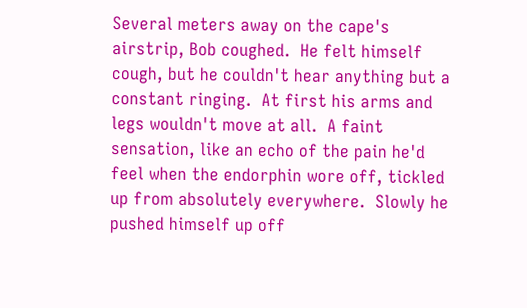Several meters away on the cape's airstrip, Bob coughed.  He felt himself cough, but he couldn't hear anything but a constant ringing.  At first his arms and legs wouldn't move at all.  A faint sensation, like an echo of the pain he'd feel when the endorphin wore off, tickled up from absolutely everywhere.  Slowly he pushed himself up off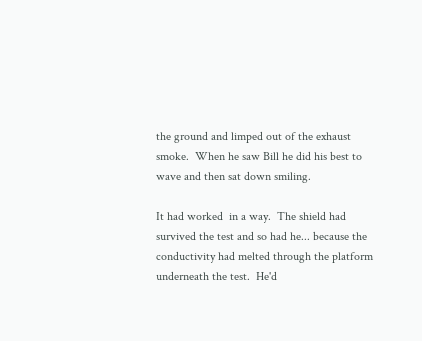the ground and limped out of the exhaust smoke.  When he saw Bill he did his best to wave and then sat down smiling.

It had worked  in a way.  The shield had survived the test and so had he... because the conductivity had melted through the platform underneath the test.  He'd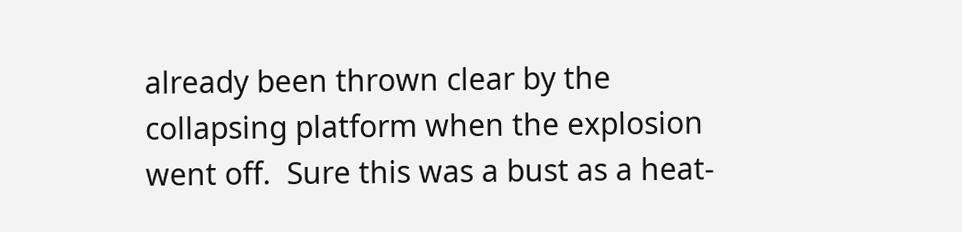already been thrown clear by the collapsing platform when the explosion went off.  Sure this was a bust as a heat-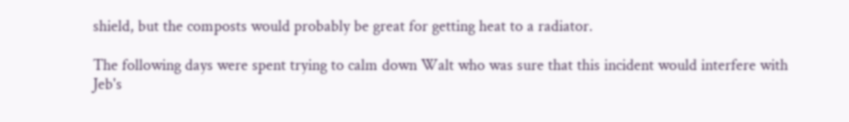shield, but the composts would probably be great for getting heat to a radiator.

The following days were spent trying to calm down Walt who was sure that this incident would interfere with Jeb's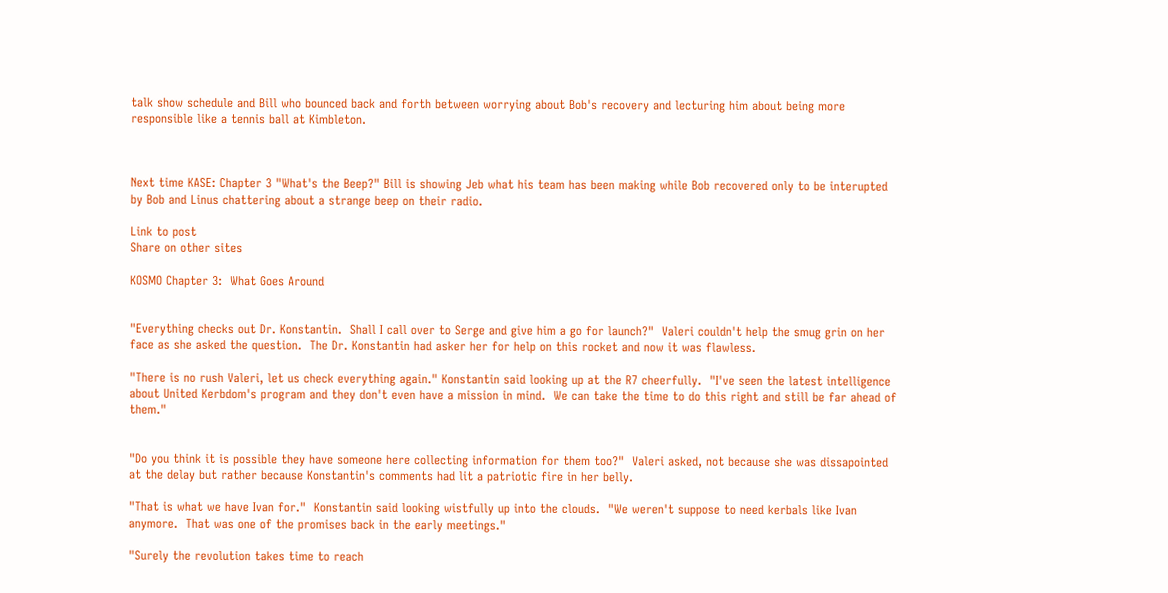talk show schedule and Bill who bounced back and forth between worrying about Bob's recovery and lecturing him about being more responsible like a tennis ball at Kimbleton.



Next time KASE: Chapter 3 "What's the Beep?" Bill is showing Jeb what his team has been making while Bob recovered only to be interupted by Bob and Linus chattering about a strange beep on their radio.

Link to post
Share on other sites

KOSMO Chapter 3:  What Goes Around


"Everything checks out Dr. Konstantin.  Shall I call over to Serge and give him a go for launch?"  Valeri couldn't help the smug grin on her face as she asked the question.  The Dr. Konstantin had asker her for help on this rocket and now it was flawless.

"There is no rush Valeri, let us check everything again." Konstantin said looking up at the R7 cheerfully.  "I've seen the latest intelligence about United Kerbdom's program and they don't even have a mission in mind.  We can take the time to do this right and still be far ahead of them."


"Do you think it is possible they have someone here collecting information for them too?"  Valeri asked, not because she was dissapointed at the delay but rather because Konstantin's comments had lit a patriotic fire in her belly.

"That is what we have Ivan for."  Konstantin said looking wistfully up into the clouds.  "We weren't suppose to need kerbals like Ivan anymore.  That was one of the promises back in the early meetings."

"Surely the revolution takes time to reach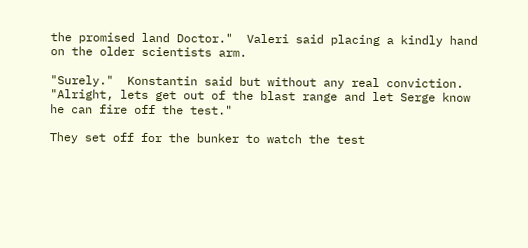the promised land Doctor."  Valeri said placing a kindly hand on the older scientists arm.

"Surely."  Konstantin said but without any real conviction.  "Alright, lets get out of the blast range and let Serge know he can fire off the test."

They set off for the bunker to watch the test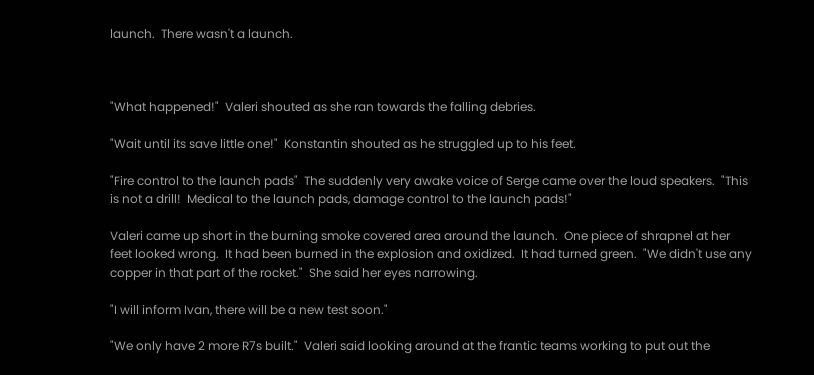launch.  There wasn't a launch.



"What happened!"  Valeri shouted as she ran towards the falling debries.

"Wait until its save little one!"  Konstantin shouted as he struggled up to his feet.

"Fire control to the launch pads"  The suddenly very awake voice of Serge came over the loud speakers.  "This is not a drill!  Medical to the launch pads, damage control to the launch pads!"

Valeri came up short in the burning smoke covered area around the launch.  One piece of shrapnel at her feet looked wrong.  It had been burned in the explosion and oxidized.  It had turned green.  "We didn't use any copper in that part of the rocket."  She said her eyes narrowing.

"I will inform Ivan, there will be a new test soon."

"We only have 2 more R7s built."  Valeri said looking around at the frantic teams working to put out the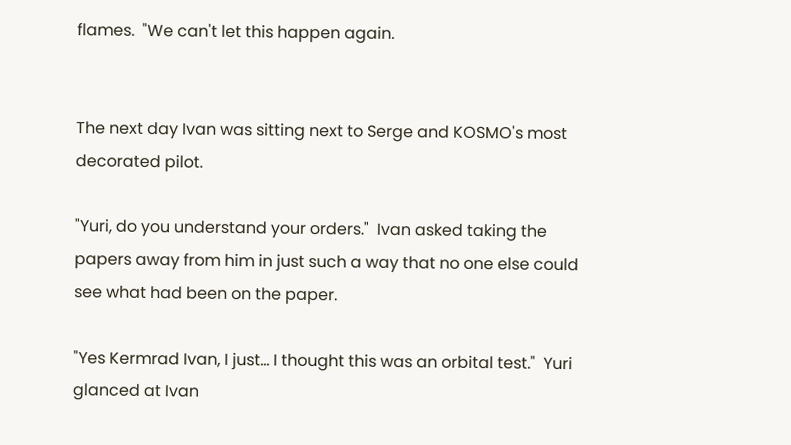flames.  "We can't let this happen again.


The next day Ivan was sitting next to Serge and KOSMO's most decorated pilot.

"Yuri, do you understand your orders."  Ivan asked taking the papers away from him in just such a way that no one else could see what had been on the paper.

"Yes Kermrad Ivan, I just... I thought this was an orbital test."  Yuri glanced at Ivan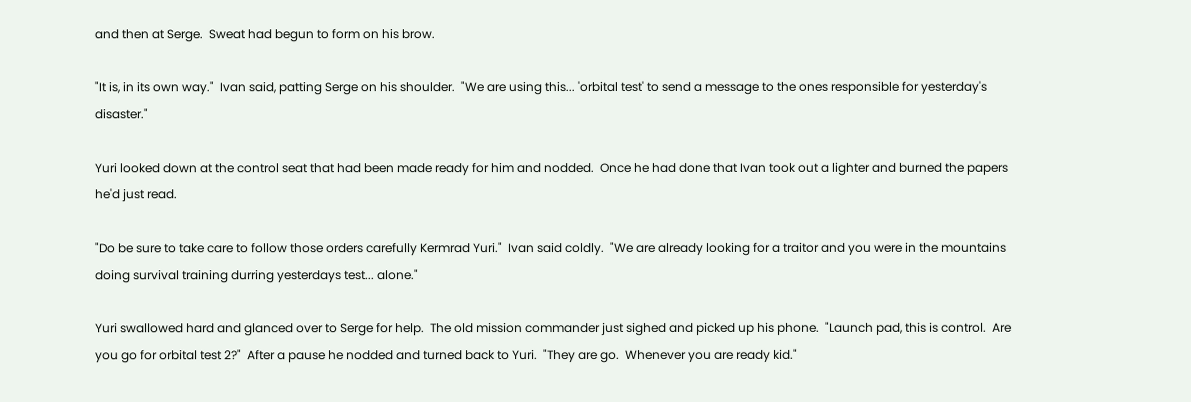and then at Serge.  Sweat had begun to form on his brow.

"It is, in its own way."  Ivan said, patting Serge on his shoulder.  "We are using this... 'orbital test' to send a message to the ones responsible for yesterday's disaster."

Yuri looked down at the control seat that had been made ready for him and nodded.  Once he had done that Ivan took out a lighter and burned the papers he'd just read.

"Do be sure to take care to follow those orders carefully Kermrad Yuri."  Ivan said coldly.  "We are already looking for a traitor and you were in the mountains doing survival training durring yesterdays test... alone."

Yuri swallowed hard and glanced over to Serge for help.  The old mission commander just sighed and picked up his phone.  "Launch pad, this is control.  Are you go for orbital test 2?"  After a pause he nodded and turned back to Yuri.  "They are go.  Whenever you are ready kid."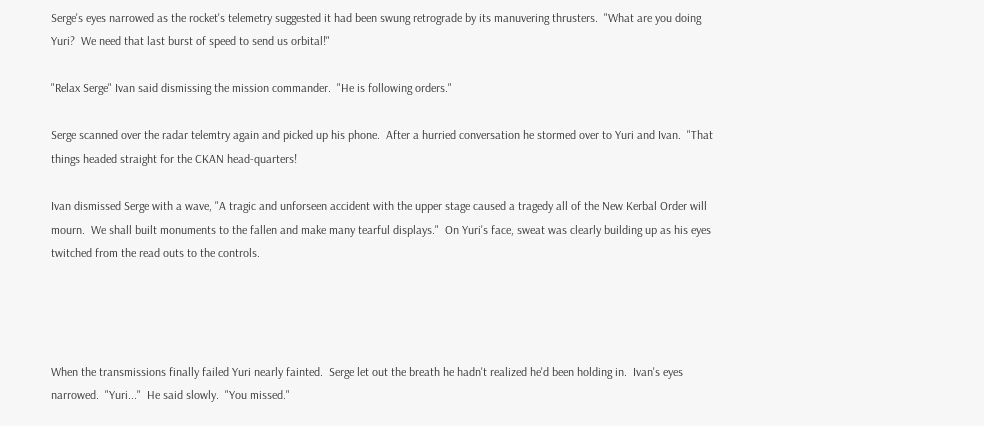Serge's eyes narrowed as the rocket's telemetry suggested it had been swung retrograde by its manuvering thrusters.  "What are you doing Yuri?  We need that last burst of speed to send us orbital!"

"Relax Serge" Ivan said dismissing the mission commander.  "He is following orders."

Serge scanned over the radar telemtry again and picked up his phone.  After a hurried conversation he stormed over to Yuri and Ivan.  "That things headed straight for the CKAN head-quarters!

Ivan dismissed Serge with a wave, "A tragic and unforseen accident with the upper stage caused a tragedy all of the New Kerbal Order will mourn.  We shall built monuments to the fallen and make many tearful displays."  On Yuri's face, sweat was clearly building up as his eyes twitched from the read outs to the controls.




When the transmissions finally failed Yuri nearly fainted.  Serge let out the breath he hadn't realized he'd been holding in.  Ivan's eyes narrowed.  "Yuri..."  He said slowly.  "You missed."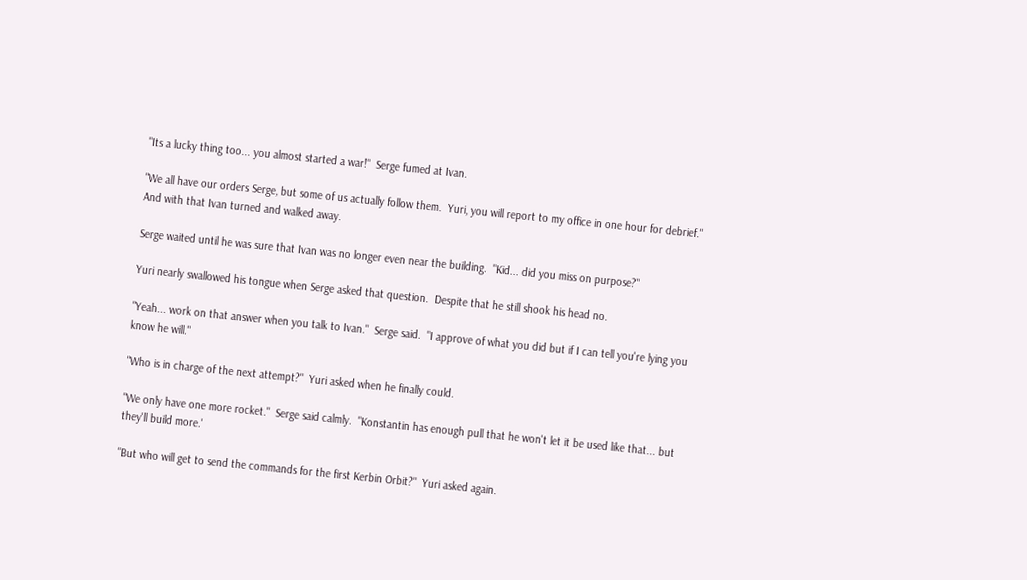"Its a lucky thing too... you almost started a war!"  Serge fumed at Ivan.

"We all have our orders Serge, but some of us actually follow them.  Yuri, you will report to my office in one hour for debrief."  And with that Ivan turned and walked away.

Serge waited until he was sure that Ivan was no longer even near the building.  "Kid... did you miss on purpose?"

Yuri nearly swallowed his tongue when Serge asked that question.  Despite that he still shook his head no.

"Yeah... work on that answer when you talk to Ivan."  Serge said.  "I approve of what you did but if I can tell you're lying you know he will."

"Who is in charge of the next attempt?"  Yuri asked when he finally could.

"We only have one more rocket."  Serge said calmly.  "Konstantin has enough pull that he won't let it be used like that... but they'll build more.'

"But who will get to send the commands for the first Kerbin Orbit?"  Yuri asked again.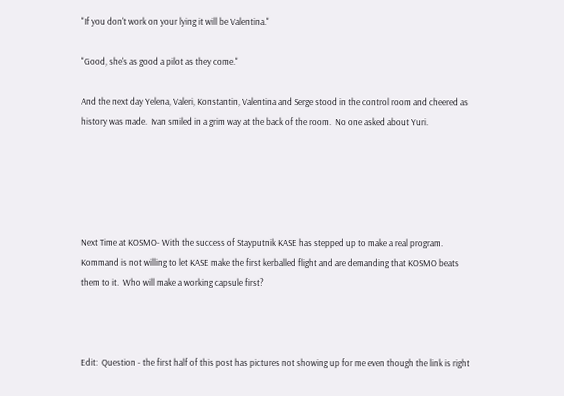"If you don't work on your lying it will be Valentina."

"Good, she's as good a pilot as they come."

And the next day Yelena, Valeri, Konstantin, Valentina and Serge stood in the control room and cheered as history was made.  Ivan smiled in a grim way at the back of the room.  No one asked about Yuri.





Next Time at KOSMO- With the success of Stayputnik KASE has stepped up to make a real program.  Kommand is not willing to let KASE make the first kerballed flight and are demanding that KOSMO beats them to it.  Who will make a working capsule first?



Edit:  Question - the first half of this post has pictures not showing up for me even though the link is right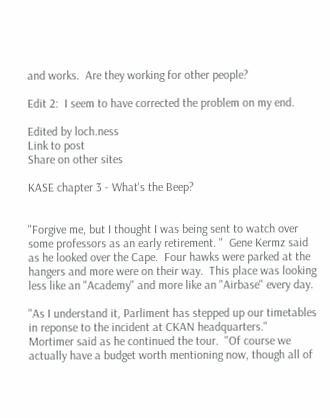and works.  Are they working for other people?

Edit 2:  I seem to have corrected the problem on my end.

Edited by loch.ness
Link to post
Share on other sites

KASE chapter 3 - What's the Beep?


"Forgive me, but I thought I was being sent to watch over some professors as an early retirement. "  Gene Kermz said as he looked over the Cape.  Four hawks were parked at the hangers and more were on their way.  This place was looking less like an "Academy" and more like an "Airbase" every day.

"As I understand it, Parliment has stepped up our timetables in reponse to the incident at CKAN headquarters."  Mortimer said as he continued the tour.  "Of course we actually have a budget worth mentioning now, though all of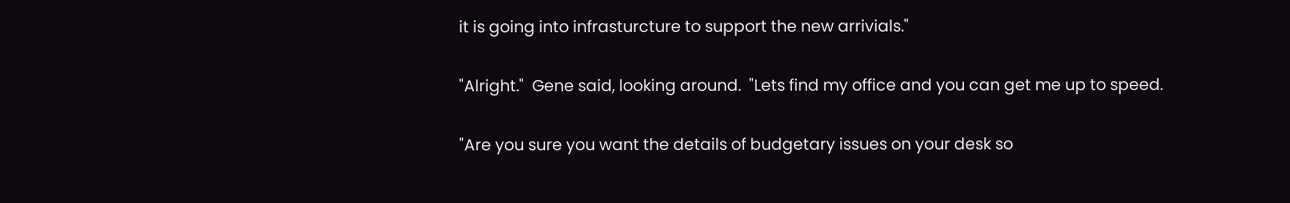it is going into infrasturcture to support the new arrivials."

"Alright."  Gene said, looking around.  "Lets find my office and you can get me up to speed.

"Are you sure you want the details of budgetary issues on your desk so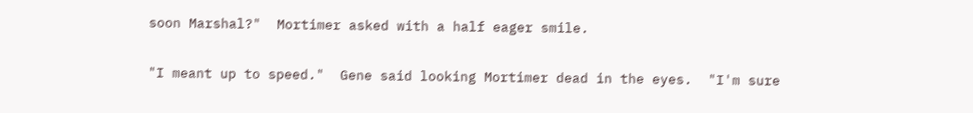soon Marshal?"  Mortimer asked with a half eager smile.

"I meant up to speed."  Gene said looking Mortimer dead in the eyes.  "I'm sure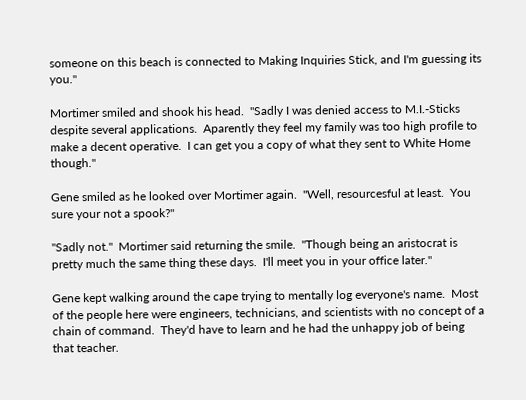someone on this beach is connected to Making Inquiries Stick, and I'm guessing its you."

Mortimer smiled and shook his head.  "Sadly I was denied access to M.I.-Sticks despite several applications.  Aparently they feel my family was too high profile to make a decent operative.  I can get you a copy of what they sent to White Home though."

Gene smiled as he looked over Mortimer again.  "Well, resourcesful at least.  You sure your not a spook?"

"Sadly not."  Mortimer said returning the smile.  "Though being an aristocrat is pretty much the same thing these days.  I'll meet you in your office later."

Gene kept walking around the cape trying to mentally log everyone's name.  Most of the people here were engineers, technicians, and scientists with no concept of a chain of command.  They'd have to learn and he had the unhappy job of being that teacher.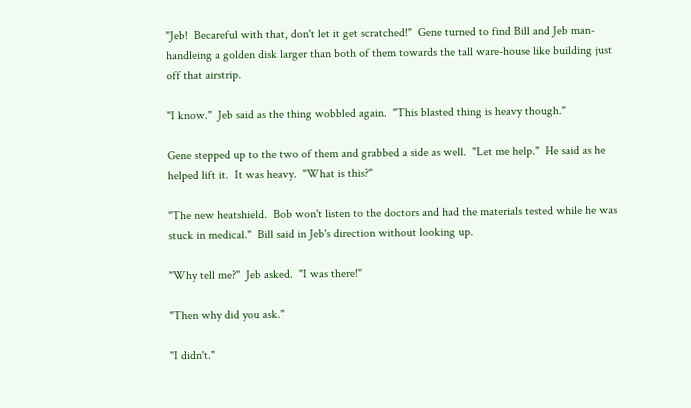"Jeb!  Becareful with that, don't let it get scratched!"  Gene turned to find Bill and Jeb man-handleing a golden disk larger than both of them towards the tall ware-house like building just off that airstrip.

"I know."  Jeb said as the thing wobbled again.  "This blasted thing is heavy though."

Gene stepped up to the two of them and grabbed a side as well.  "Let me help."  He said as he helped lift it.  It was heavy.  "What is this?"

"The new heatshield.  Bob won't listen to the doctors and had the materials tested while he was stuck in medical."  Bill said in Jeb's direction without looking up.

"Why tell me?"  Jeb asked.  "I was there!"

"Then why did you ask."

"I didn't."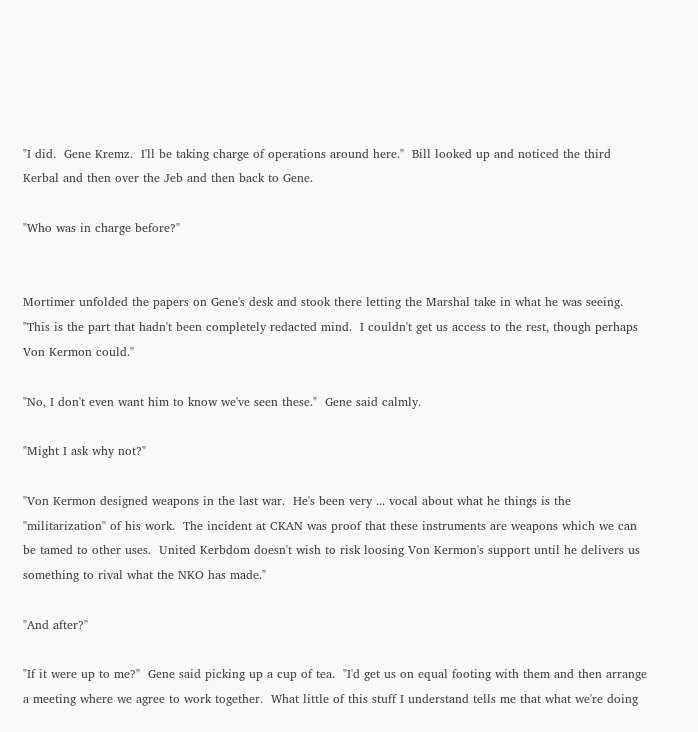"I did.  Gene Kremz.  I'll be taking charge of operations around here."  Bill looked up and noticed the third Kerbal and then over the Jeb and then back to Gene.

"Who was in charge before?"


Mortimer unfolded the papers on Gene's desk and stook there letting the Marshal take in what he was seeing.  "This is the part that hadn't been completely redacted mind.  I couldn't get us access to the rest, though perhaps Von Kermon could."

"No, I don't even want him to know we've seen these."  Gene said calmly.

"Might I ask why not?"

"Von Kermon designed weapons in the last war.  He's been very ... vocal about what he things is the "militarization" of his work.  The incident at CKAN was proof that these instruments are weapons which we can be tamed to other uses.  United Kerbdom doesn't wish to risk loosing Von Kermon's support until he delivers us something to rival what the NKO has made."

"And after?"

"If it were up to me?"  Gene said picking up a cup of tea.  "I'd get us on equal footing with them and then arrange a meeting where we agree to work together.  What little of this stuff I understand tells me that what we're doing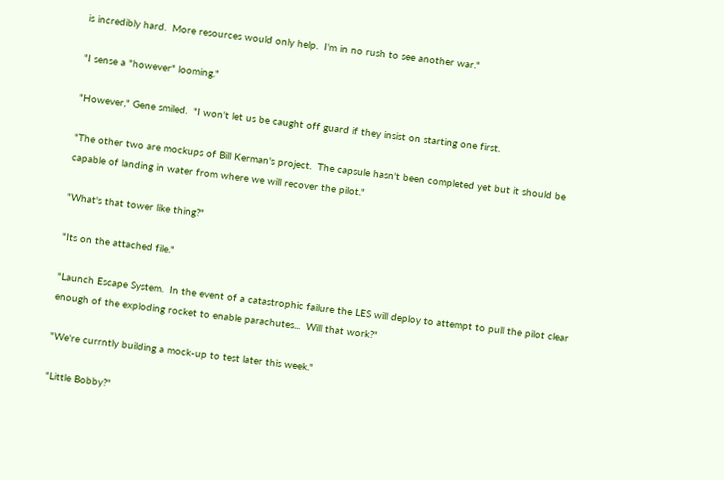is incredibly hard.  More resources would only help.  I'm in no rush to see another war."

"I sense a "however" looming."

"However," Gene smiled.  "I won't let us be caught off guard if they insist on starting one first.

"The other two are mockups of Bill Kerman's project.  The capsule hasn't been completed yet but it should be capable of landing in water from where we will recover the pilot."

"What's that tower like thing?"

"Its on the attached file."

"Launch Escape System.  In the event of a catastrophic failure the LES will deploy to attempt to pull the pilot clear enough of the exploding rocket to enable parachutes...  Will that work?"

"We're currntly building a mock-up to test later this week."

"Little Bobby?"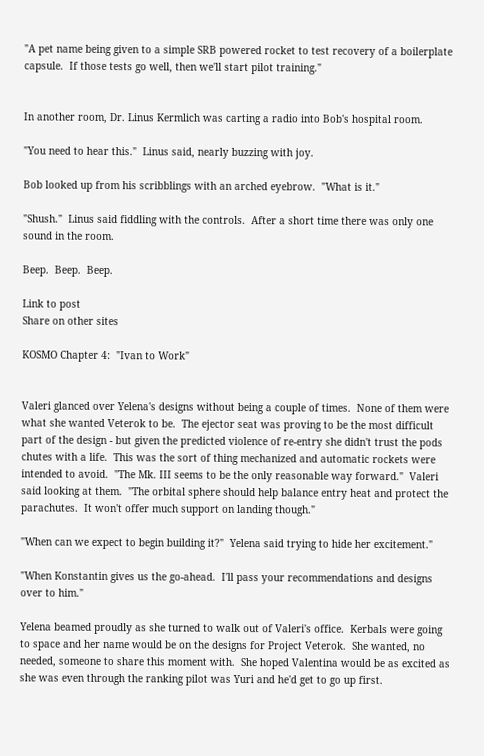"A pet name being given to a simple SRB powered rocket to test recovery of a boilerplate capsule.  If those tests go well, then we'll start pilot training."


In another room, Dr. Linus Kermlich was carting a radio into Bob's hospital room.

"You need to hear this."  Linus said, nearly buzzing with joy.

Bob looked up from his scribblings with an arched eyebrow.  "What is it."

"Shush."  Linus said fiddling with the controls.  After a short time there was only one sound in the room.

Beep.  Beep.  Beep.

Link to post
Share on other sites

KOSMO Chapter 4:  "Ivan to Work"


Valeri glanced over Yelena's designs without being a couple of times.  None of them were what she wanted Veterok to be.  The ejector seat was proving to be the most difficult part of the design - but given the predicted violence of re-entry she didn't trust the pods chutes with a life.  This was the sort of thing mechanized and automatic rockets were intended to avoid.  "The Mk. III seems to be the only reasonable way forward."  Valeri said looking at them.  "The orbital sphere should help balance entry heat and protect the parachutes.  It won't offer much support on landing though."

"When can we expect to begin building it?"  Yelena said trying to hide her excitement."

"When Konstantin gives us the go-ahead.  I'll pass your recommendations and designs over to him."

Yelena beamed proudly as she turned to walk out of Valeri's office.  Kerbals were going to space and her name would be on the designs for Project Veterok.  She wanted, no needed, someone to share this moment with.  She hoped Valentina would be as excited as she was even through the ranking pilot was Yuri and he'd get to go up first.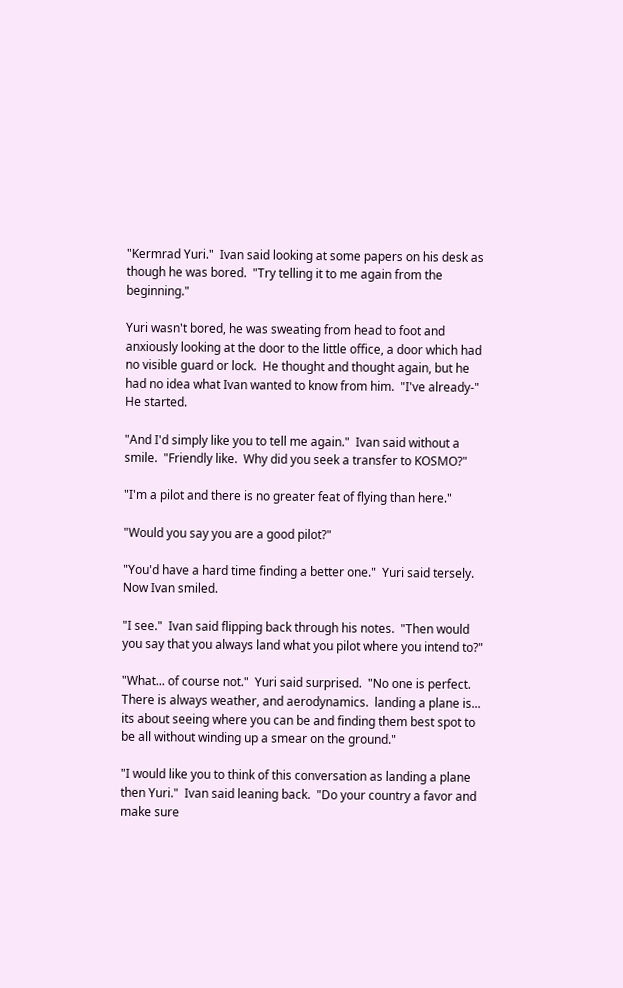"Kermrad Yuri."  Ivan said looking at some papers on his desk as though he was bored.  "Try telling it to me again from the beginning."

Yuri wasn't bored, he was sweating from head to foot and anxiously looking at the door to the little office, a door which had no visible guard or lock.  He thought and thought again, but he had no idea what Ivan wanted to know from him.  "I've already-" He started.

"And I'd simply like you to tell me again."  Ivan said without a smile.  "Friendly like.  Why did you seek a transfer to KOSMO?"

"I'm a pilot and there is no greater feat of flying than here."

"Would you say you are a good pilot?"

"You'd have a hard time finding a better one."  Yuri said tersely.  Now Ivan smiled.

"I see."  Ivan said flipping back through his notes.  "Then would you say that you always land what you pilot where you intend to?"

"What... of course not."  Yuri said surprised.  "No one is perfect.  There is always weather, and aerodynamics.  landing a plane is... its about seeing where you can be and finding them best spot to be all without winding up a smear on the ground."

"I would like you to think of this conversation as landing a plane then Yuri."  Ivan said leaning back.  "Do your country a favor and make sure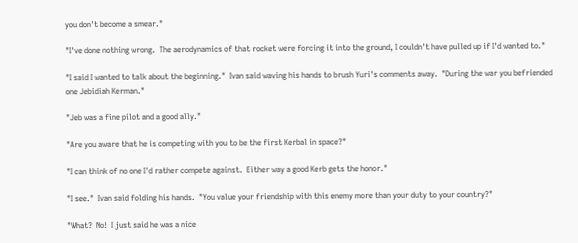you don't become a smear."

"I've done nothing wrong.  The aerodynamics of that rocket were forcing it into the ground, I couldn't have pulled up if I'd wanted to."

"I said I wanted to talk about the beginning."  Ivan said waving his hands to brush Yuri's comments away.  "During the war you befriended one Jebidiah Kerman."

"Jeb was a fine pilot and a good ally."

"Are you aware that he is competing with you to be the first Kerbal in space?"

"I can think of no one I'd rather compete against.  Either way a good Kerb gets the honor."

"I see."  Ivan said folding his hands.  "You value your friendship with this enemy more than your duty to your country?"

"What?  No!  I just said he was a nice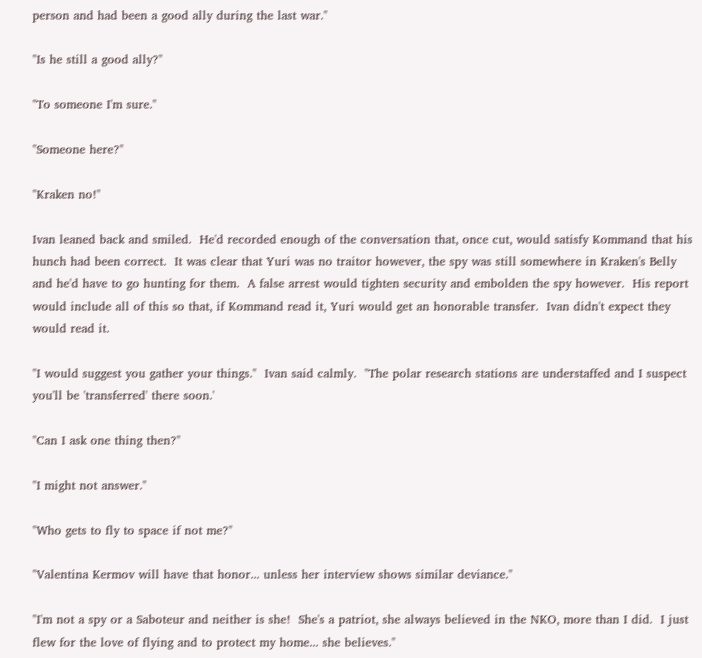person and had been a good ally during the last war."

"Is he still a good ally?"

"To someone I'm sure."

"Someone here?"

"Kraken no!"

Ivan leaned back and smiled.  He'd recorded enough of the conversation that, once cut, would satisfy Kommand that his hunch had been correct.  It was clear that Yuri was no traitor however, the spy was still somewhere in Kraken's Belly and he'd have to go hunting for them.  A false arrest would tighten security and embolden the spy however.  His report would include all of this so that, if Kommand read it, Yuri would get an honorable transfer.  Ivan didn't expect they would read it.

"I would suggest you gather your things."  Ivan said calmly.  "The polar research stations are understaffed and I suspect you'll be 'transferred' there soon.'

"Can I ask one thing then?"

"I might not answer."

"Who gets to fly to space if not me?"

"Valentina Kermov will have that honor... unless her interview shows similar deviance."

"I'm not a spy or a Saboteur and neither is she!  She's a patriot, she always believed in the NKO, more than I did.  I just flew for the love of flying and to protect my home... she believes."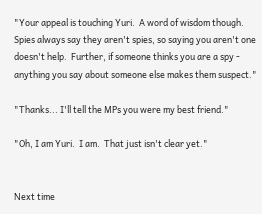"Your appeal is touching Yuri.  A word of wisdom though.  Spies always say they aren't spies, so saying you aren't one doesn't help.  Further, if someone thinks you are a spy - anything you say about someone else makes them suspect."

"Thanks... I'll tell the MPs you were my best friend."

"Oh, I am Yuri.  I am.  That just isn't clear yet."


Next time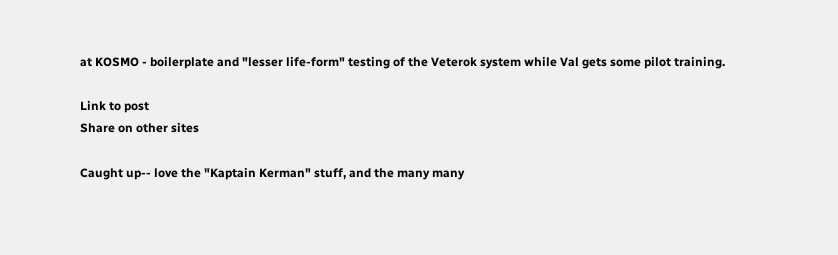at KOSMO - boilerplate and "lesser life-form" testing of the Veterok system while Val gets some pilot training.

Link to post
Share on other sites

Caught up-- love the "Kaptain Kerman" stuff, and the many many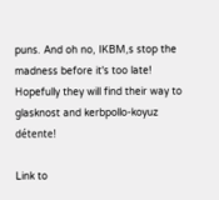puns. And oh no, IKBM,s stop the madness before it's too late! Hopefully they will find their way to glasknost and kerbpollo-koyuz détente!

Link to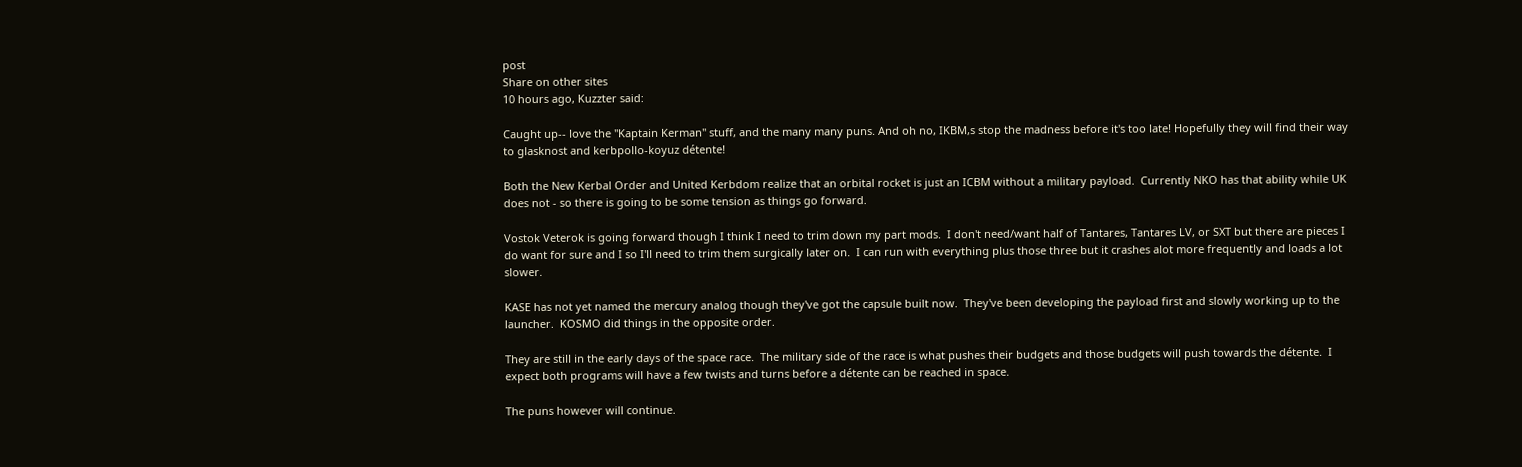post
Share on other sites
10 hours ago, Kuzzter said:

Caught up-- love the "Kaptain Kerman" stuff, and the many many puns. And oh no, IKBM,s stop the madness before it's too late! Hopefully they will find their way to glasknost and kerbpollo-koyuz détente!

Both the New Kerbal Order and United Kerbdom realize that an orbital rocket is just an ICBM without a military payload.  Currently NKO has that ability while UK does not - so there is going to be some tension as things go forward.

Vostok Veterok is going forward though I think I need to trim down my part mods.  I don't need/want half of Tantares, Tantares LV, or SXT but there are pieces I do want for sure and I so I'll need to trim them surgically later on.  I can run with everything plus those three but it crashes alot more frequently and loads a lot slower.

KASE has not yet named the mercury analog though they've got the capsule built now.  They've been developing the payload first and slowly working up to the launcher.  KOSMO did things in the opposite order.

They are still in the early days of the space race.  The military side of the race is what pushes their budgets and those budgets will push towards the détente.  I expect both programs will have a few twists and turns before a détente can be reached in space.

The puns however will continue.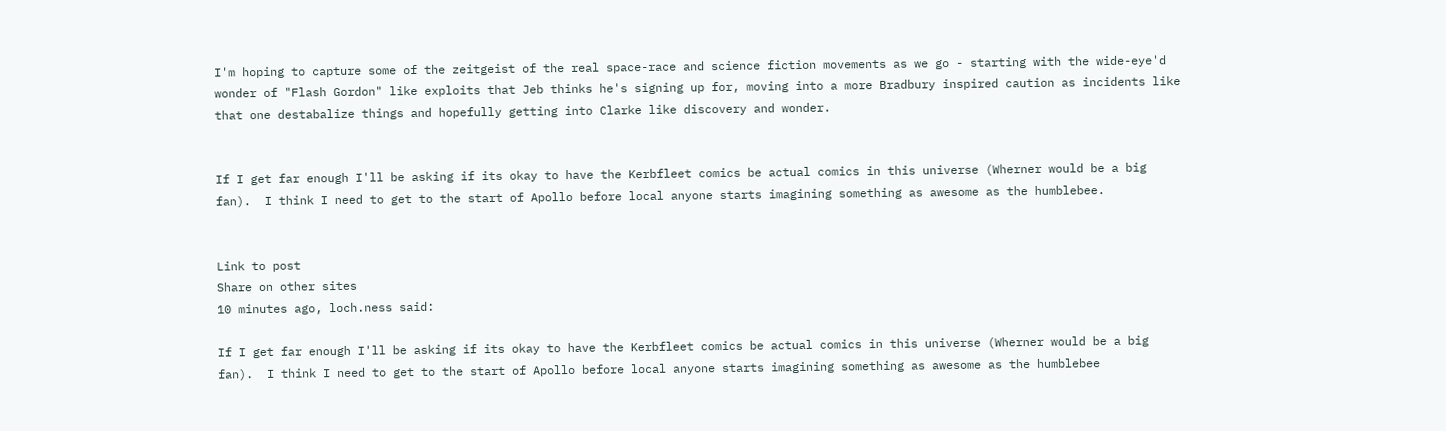I'm hoping to capture some of the zeitgeist of the real space-race and science fiction movements as we go - starting with the wide-eye'd wonder of "Flash Gordon" like exploits that Jeb thinks he's signing up for, moving into a more Bradbury inspired caution as incidents like that one destabalize things and hopefully getting into Clarke like discovery and wonder.


If I get far enough I'll be asking if its okay to have the Kerbfleet comics be actual comics in this universe (Wherner would be a big fan).  I think I need to get to the start of Apollo before local anyone starts imagining something as awesome as the humblebee.


Link to post
Share on other sites
10 minutes ago, loch.ness said:

If I get far enough I'll be asking if its okay to have the Kerbfleet comics be actual comics in this universe (Wherner would be a big fan).  I think I need to get to the start of Apollo before local anyone starts imagining something as awesome as the humblebee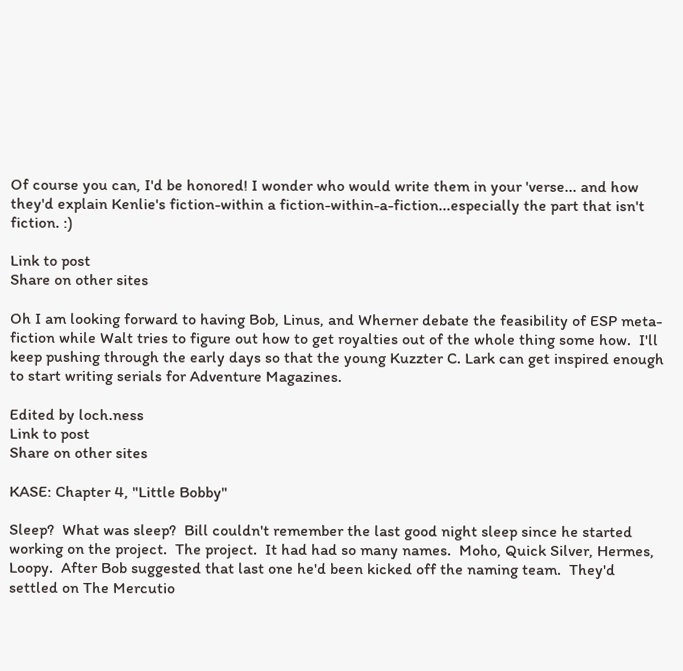Of course you can, I'd be honored! I wonder who would write them in your 'verse... and how they'd explain Kenlie's fiction-within a fiction-within-a-fiction...especially the part that isn't fiction. :)

Link to post
Share on other sites

Oh I am looking forward to having Bob, Linus, and Wherner debate the feasibility of ESP meta-fiction while Walt tries to figure out how to get royalties out of the whole thing some how.  I'll keep pushing through the early days so that the young Kuzzter C. Lark can get inspired enough to start writing serials for Adventure Magazines.

Edited by loch.ness
Link to post
Share on other sites

KASE: Chapter 4, "Little Bobby"

Sleep?  What was sleep?  Bill couldn't remember the last good night sleep since he started working on the project.  The project.  It had had so many names.  Moho, Quick Silver, Hermes, Loopy.  After Bob suggested that last one he'd been kicked off the naming team.  They'd settled on The Mercutio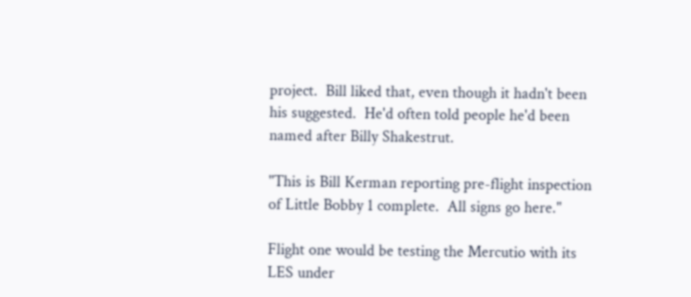project.  Bill liked that, even though it hadn't been his suggested.  He'd often told people he'd been named after Billy Shakestrut.

"This is Bill Kerman reporting pre-flight inspection of Little Bobby 1 complete.  All signs go here."

Flight one would be testing the Mercutio with its LES under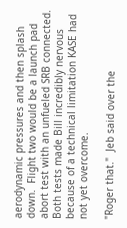aerodynamic pressures and then splash down.  Flight two would be a launch pad abort test with an unfueled SRB connected.  Both tests made Bill incredibly nervous because of a technical limitation KASE had not yet overcome.

"Roger that."  Jeb said over the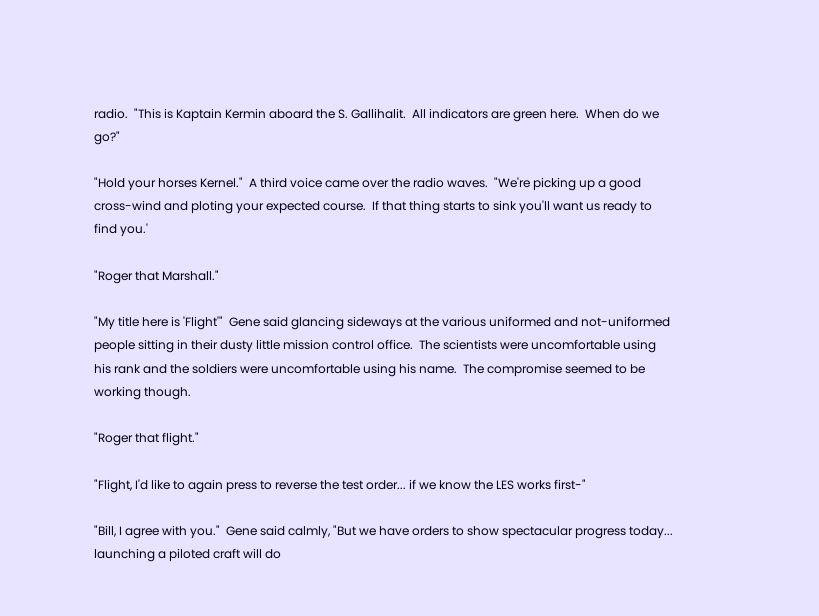radio.  "This is Kaptain Kermin aboard the S. Gallihalit.  All indicators are green here.  When do we go?"

"Hold your horses Kernel."  A third voice came over the radio waves.  "We're picking up a good cross-wind and ploting your expected course.  If that thing starts to sink you'll want us ready to find you.'

"Roger that Marshall."

"My title here is 'Flight'"  Gene said glancing sideways at the various uniformed and not-uniformed people sitting in their dusty little mission control office.  The scientists were uncomfortable using his rank and the soldiers were uncomfortable using his name.  The compromise seemed to be working though.

"Roger that flight."

"Flight, I'd like to again press to reverse the test order... if we know the LES works first-"

"Bill, I agree with you."  Gene said calmly, "But we have orders to show spectacular progress today... launching a piloted craft will do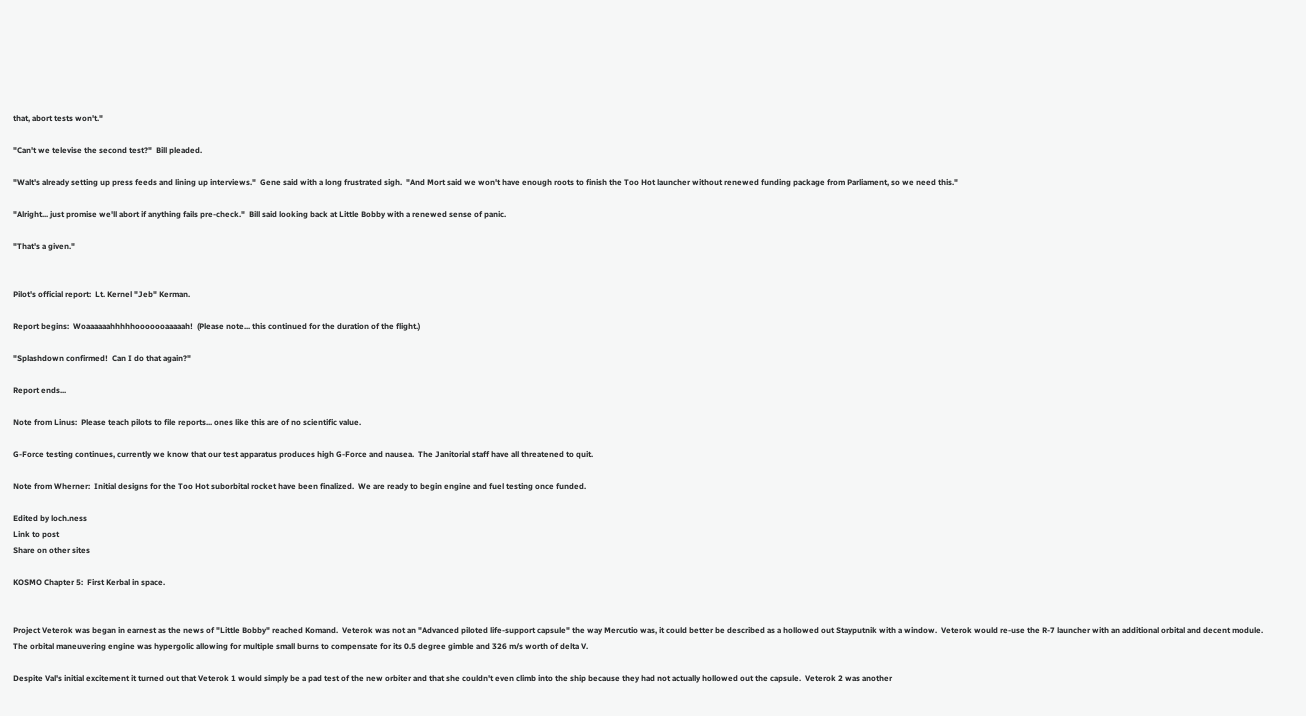that, abort tests won't."

"Can't we televise the second test?"  Bill pleaded.

"Walt's already setting up press feeds and lining up interviews."  Gene said with a long frustrated sigh.  "And Mort said we won't have enough roots to finish the Too Hot launcher without renewed funding package from Parliament, so we need this."

"Alright... just promise we'll abort if anything fails pre-check."  Bill said looking back at Little Bobby with a renewed sense of panic.

"That's a given."


Pilot's official report:  Lt. Kernel "Jeb" Kerman.

Report begins:  Woaaaaaahhhhhooooooaaaaah!  (Please note... this continued for the duration of the flight.)

"Splashdown confirmed!  Can I do that again?"

Report ends...

Note from Linus:  Please teach pilots to file reports... ones like this are of no scientific value.

G-Force testing continues, currently we know that our test apparatus produces high G-Force and nausea.  The Janitorial staff have all threatened to quit.

Note from Wherner:  Initial designs for the Too Hot suborbital rocket have been finalized.  We are ready to begin engine and fuel testing once funded.

Edited by loch.ness
Link to post
Share on other sites

KOSMO Chapter 5:  First Kerbal in space.


Project Veterok was began in earnest as the news of "Little Bobby" reached Komand.  Veterok was not an "Advanced piloted life-support capsule" the way Mercutio was, it could better be described as a hollowed out Stayputnik with a window.  Veterok would re-use the R-7 launcher with an additional orbital and decent module.  The orbital maneuvering engine was hypergolic allowing for multiple small burns to compensate for its 0.5 degree gimble and 326 m/s worth of delta V.

Despite Val's initial excitement it turned out that Veterok 1 would simply be a pad test of the new orbiter and that she couldn't even climb into the ship because they had not actually hollowed out the capsule.  Veterok 2 was another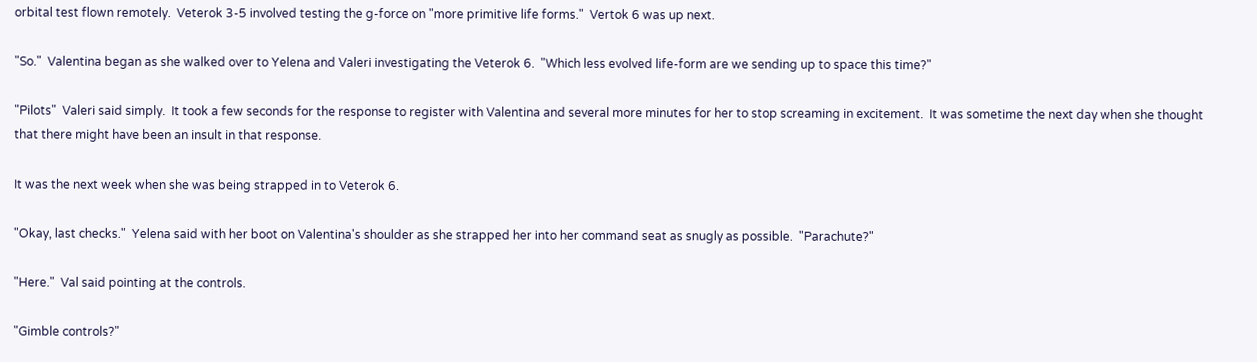orbital test flown remotely.  Veterok 3-5 involved testing the g-force on "more primitive life forms."  Vertok 6 was up next.

"So."  Valentina began as she walked over to Yelena and Valeri investigating the Veterok 6.  "Which less evolved life-form are we sending up to space this time?"

"Pilots"  Valeri said simply.  It took a few seconds for the response to register with Valentina and several more minutes for her to stop screaming in excitement.  It was sometime the next day when she thought that there might have been an insult in that response.

It was the next week when she was being strapped in to Veterok 6.

"Okay, last checks."  Yelena said with her boot on Valentina's shoulder as she strapped her into her command seat as snugly as possible.  "Parachute?"

"Here."  Val said pointing at the controls.

"Gimble controls?"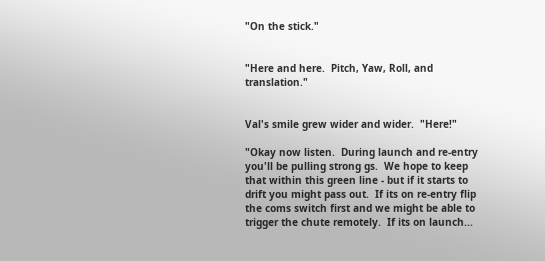"On the stick."


"Here and here.  Pitch, Yaw, Roll, and translation."


Val's smile grew wider and wider.  "Here!"

"Okay now listen.  During launch and re-entry you'll be pulling strong gs.  We hope to keep that within this green line - but if it starts to drift you might pass out.  If its on re-entry flip the coms switch first and we might be able to trigger the chute remotely.  If its on launch...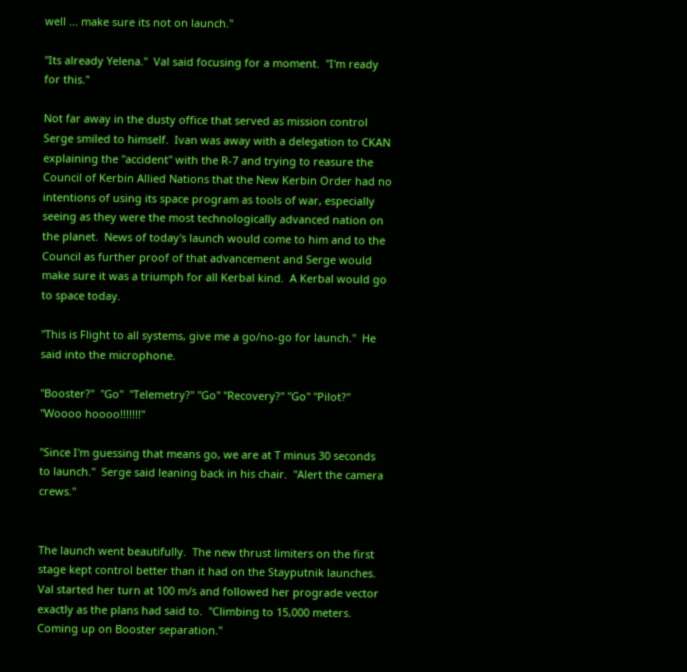well ... make sure its not on launch."

"Its already Yelena."  Val said focusing for a moment.  "I'm ready for this."

Not far away in the dusty office that served as mission control Serge smiled to himself.  Ivan was away with a delegation to CKAN explaining the "accident" with the R-7 and trying to reasure the Council of Kerbin Allied Nations that the New Kerbin Order had no intentions of using its space program as tools of war, especially seeing as they were the most technologically advanced nation on the planet.  News of today's launch would come to him and to the Council as further proof of that advancement and Serge would make sure it was a triumph for all Kerbal kind.  A Kerbal would go to space today.

"This is Flight to all systems, give me a go/no-go for launch."  He said into the microphone.

"Booster?"  "Go"  "Telemetry?" "Go" "Recovery?" "Go" "Pilot?"  "Woooo hoooo!!!!!!!"

"Since I'm guessing that means go, we are at T minus 30 seconds to launch."  Serge said leaning back in his chair.  "Alert the camera crews."


The launch went beautifully.  The new thrust limiters on the first stage kept control better than it had on the Stayputnik launches.  Val started her turn at 100 m/s and followed her prograde vector exactly as the plans had said to.  "Climbing to 15,000 meters.  Coming up on Booster separation."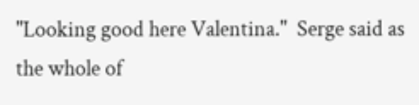"Looking good here Valentina."  Serge said as the whole of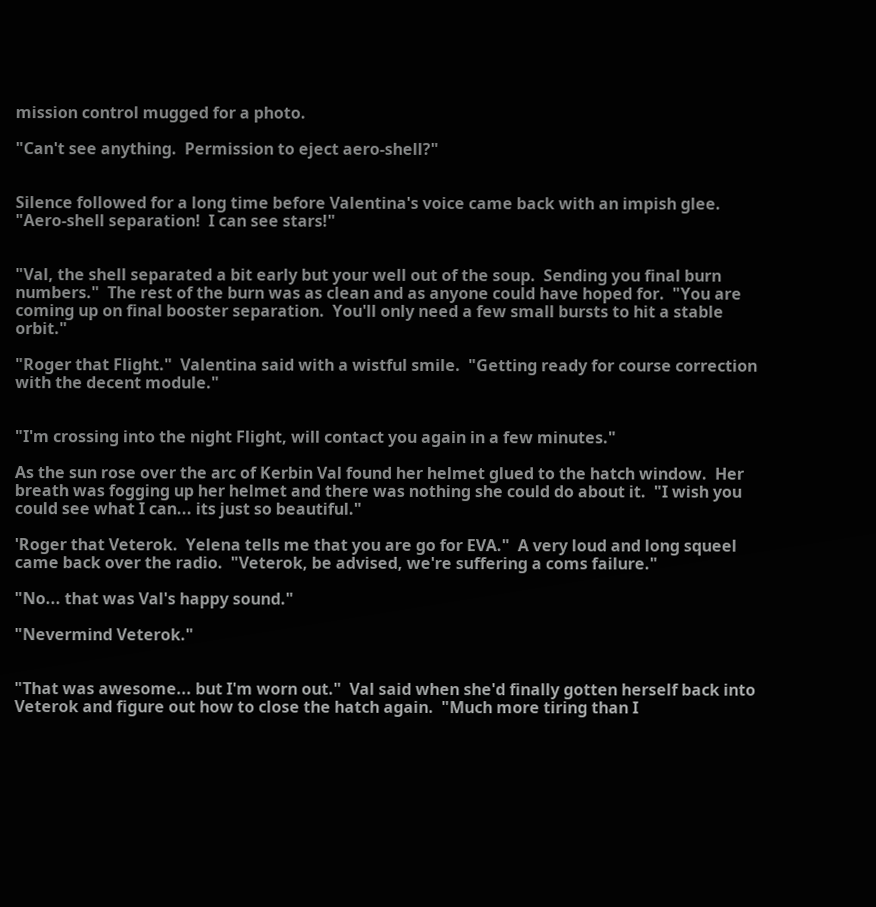mission control mugged for a photo.

"Can't see anything.  Permission to eject aero-shell?"


Silence followed for a long time before Valentina's voice came back with an impish glee.  "Aero-shell separation!  I can see stars!"


"Val, the shell separated a bit early but your well out of the soup.  Sending you final burn numbers."  The rest of the burn was as clean and as anyone could have hoped for.  "You are coming up on final booster separation.  You'll only need a few small bursts to hit a stable orbit."

"Roger that Flight."  Valentina said with a wistful smile.  "Getting ready for course correction with the decent module."


"I'm crossing into the night Flight, will contact you again in a few minutes."

As the sun rose over the arc of Kerbin Val found her helmet glued to the hatch window.  Her breath was fogging up her helmet and there was nothing she could do about it.  "I wish you could see what I can... its just so beautiful."

'Roger that Veterok.  Yelena tells me that you are go for EVA."  A very loud and long squeel came back over the radio.  "Veterok, be advised, we're suffering a coms failure."

"No... that was Val's happy sound."

"Nevermind Veterok."


"That was awesome... but I'm worn out."  Val said when she'd finally gotten herself back into Veterok and figure out how to close the hatch again.  "Much more tiring than I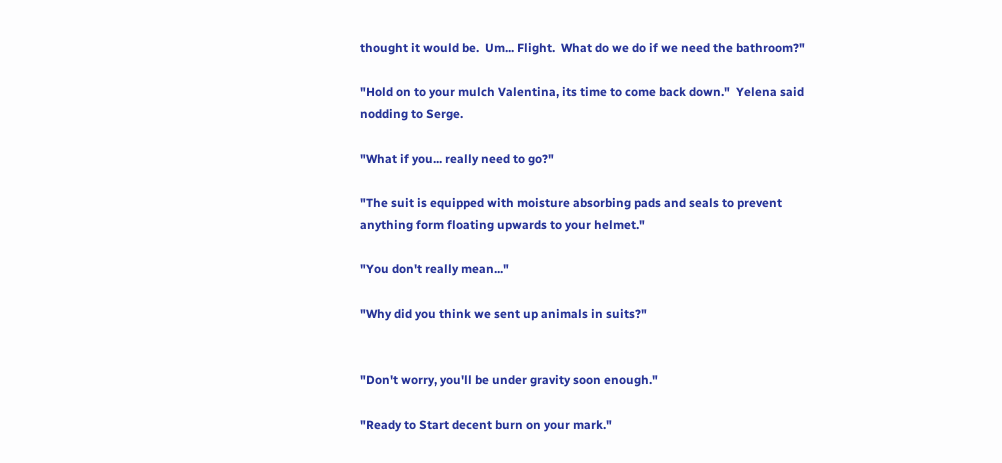thought it would be.  Um... Flight.  What do we do if we need the bathroom?"

"Hold on to your mulch Valentina, its time to come back down."  Yelena said nodding to Serge.

"What if you... really need to go?"

"The suit is equipped with moisture absorbing pads and seals to prevent anything form floating upwards to your helmet."

"You don't really mean..."

"Why did you think we sent up animals in suits?"


"Don't worry, you'll be under gravity soon enough."

"Ready to Start decent burn on your mark."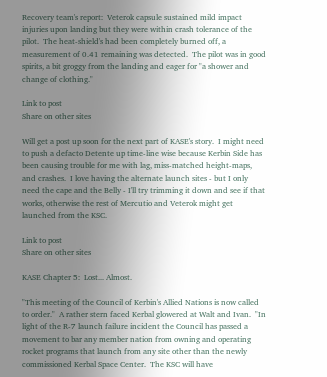Recovery team's report:  Veterok capsule sustained mild impact injuries upon landing but they were within crash tolerance of the pilot.  The heat-shield's had been completely burned off, a measurement of 0.41 remaining was detected.  The pilot was in good spirits, a bit groggy from the landing and eager for "a shower and change of clothing."

Link to post
Share on other sites

Will get a post up soon for the next part of KASE's story.  I might need to push a defacto Detente up time-line wise because Kerbin Side has been causing trouble for me with lag, miss-matched height-maps, and crashes.  I love having the alternate launch sites - but I only need the cape and the Belly - I'll try trimming it down and see if that works, otherwise the rest of Mercutio and Veterok might get launched from the KSC.

Link to post
Share on other sites

KASE Chapter 5:  Lost... Almost.

"This meeting of the Council of Kerbin's Allied Nations is now called to order."  A rather stern faced Kerbal glowered at Walt and Ivan.  "In light of the R-7 launch failure incident the Council has passed a movement to bar any member nation from owning and operating rocket programs that launch from any site other than the newly commissioned Kerbal Space Center.  The KSC will have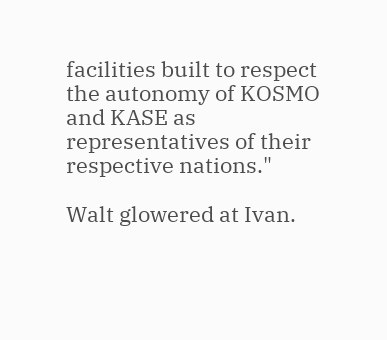facilities built to respect the autonomy of KOSMO and KASE as representatives of their respective nations."

Walt glowered at Ivan.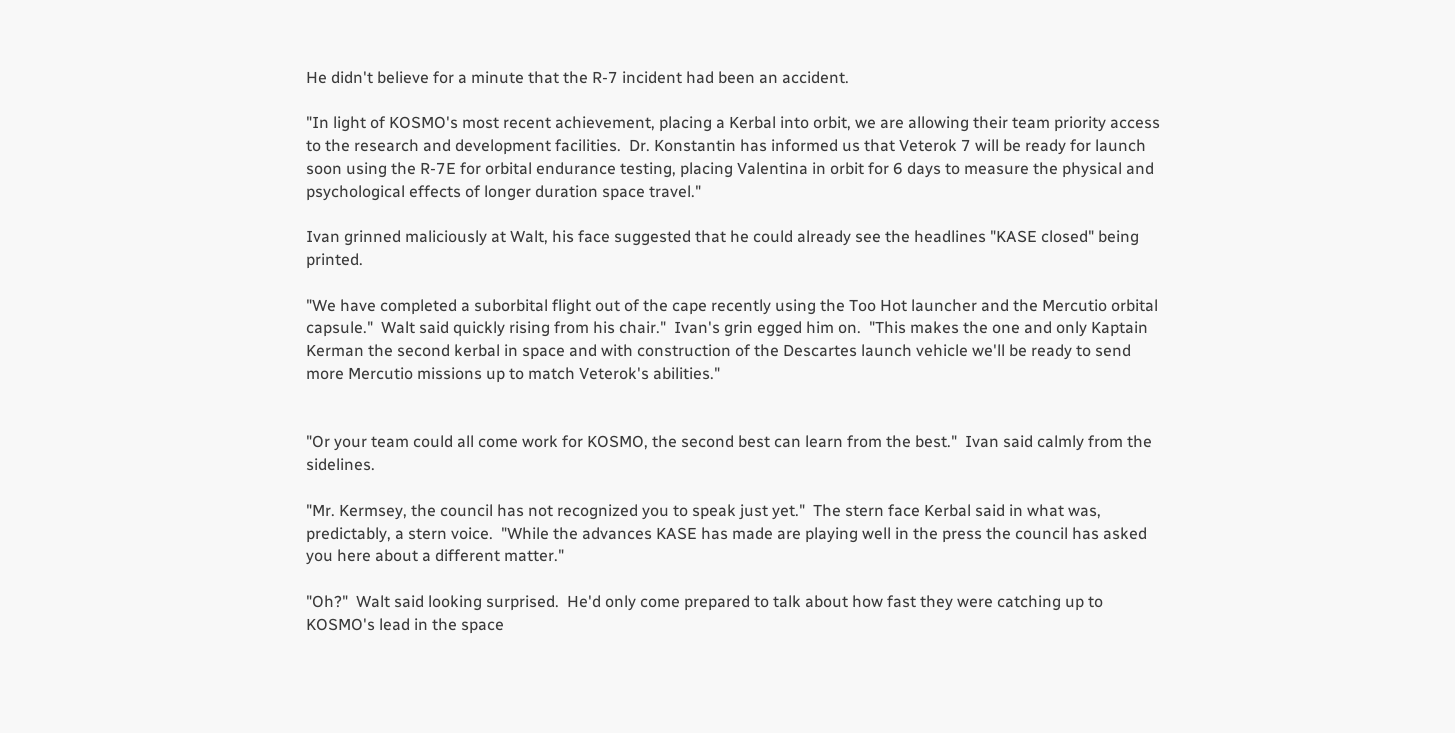He didn't believe for a minute that the R-7 incident had been an accident.

"In light of KOSMO's most recent achievement, placing a Kerbal into orbit, we are allowing their team priority access to the research and development facilities.  Dr. Konstantin has informed us that Veterok 7 will be ready for launch soon using the R-7E for orbital endurance testing, placing Valentina in orbit for 6 days to measure the physical and psychological effects of longer duration space travel."

Ivan grinned maliciously at Walt, his face suggested that he could already see the headlines "KASE closed" being printed.

"We have completed a suborbital flight out of the cape recently using the Too Hot launcher and the Mercutio orbital capsule."  Walt said quickly rising from his chair."  Ivan's grin egged him on.  "This makes the one and only Kaptain Kerman the second kerbal in space and with construction of the Descartes launch vehicle we'll be ready to send more Mercutio missions up to match Veterok's abilities."


"Or your team could all come work for KOSMO, the second best can learn from the best."  Ivan said calmly from the sidelines.

"Mr. Kermsey, the council has not recognized you to speak just yet."  The stern face Kerbal said in what was, predictably, a stern voice.  "While the advances KASE has made are playing well in the press the council has asked you here about a different matter."

"Oh?"  Walt said looking surprised.  He'd only come prepared to talk about how fast they were catching up to KOSMO's lead in the space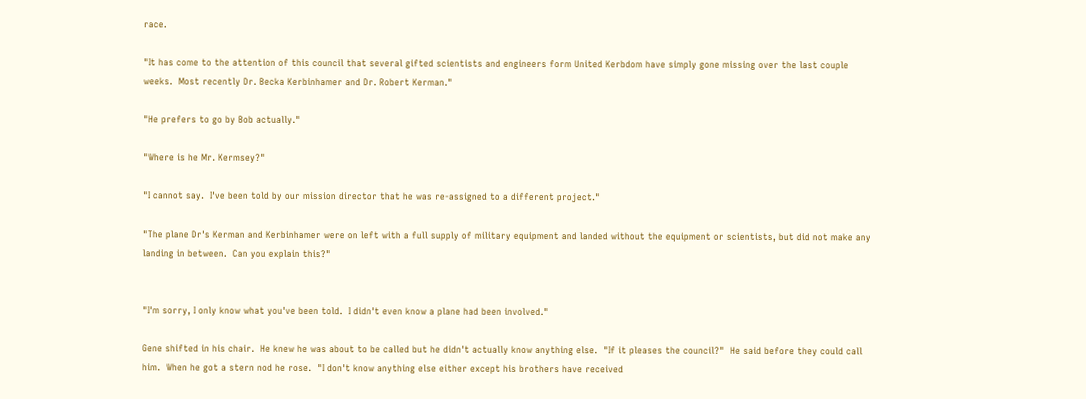race.

"It has come to the attention of this council that several gifted scientists and engineers form United Kerbdom have simply gone missing over the last couple weeks.  Most recently Dr. Becka Kerbinhamer and Dr. Robert Kerman."

"He prefers to go by Bob actually."

"Where is he Mr. Kermsey?"

"I cannot say.  I've been told by our mission director that he was re-assigned to a different project."

"The plane Dr's Kerman and Kerbinhamer were on left with a full supply of military equipment and landed without the equipment or scientists, but did not make any landing in between.  Can you explain this?"


"I'm sorry, I only know what you've been told.  I didn't even know a plane had been involved."

Gene shifted in his chair.  He knew he was about to be called but he didn't actually know anything else.  "If it pleases the council?"  He said before they could call him.  When he got a stern nod he rose.  "I don't know anything else either except his brothers have received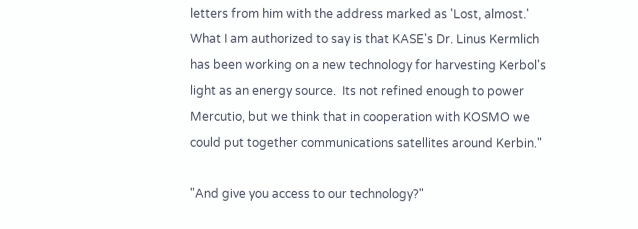letters from him with the address marked as 'Lost, almost.'  What I am authorized to say is that KASE's Dr. Linus Kermlich has been working on a new technology for harvesting Kerbol's light as an energy source.  Its not refined enough to power Mercutio, but we think that in cooperation with KOSMO we could put together communications satellites around Kerbin."

"And give you access to our technology?"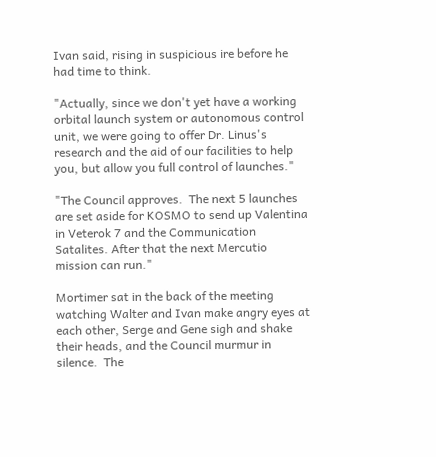Ivan said, rising in suspicious ire before he had time to think.

"Actually, since we don't yet have a working orbital launch system or autonomous control unit, we were going to offer Dr. Linus's research and the aid of our facilities to help you, but allow you full control of launches."

"The Council approves.  The next 5 launches are set aside for KOSMO to send up Valentina in Veterok 7 and the Communication Satalites. After that the next Mercutio mission can run."

Mortimer sat in the back of the meeting watching Walter and Ivan make angry eyes at each other, Serge and Gene sigh and shake their heads, and the Council murmur in silence.  The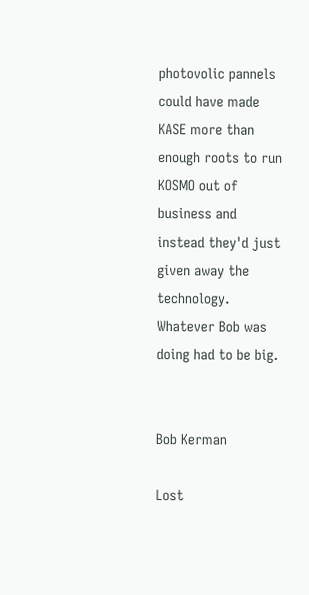photovolic pannels could have made KASE more than enough roots to run KOSMO out of business and instead they'd just given away the technology.  Whatever Bob was doing had to be big.


Bob Kerman

Lost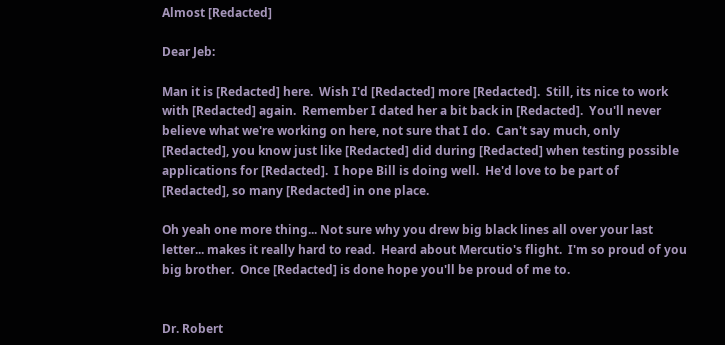Almost [Redacted]

Dear Jeb:

Man it is [Redacted] here.  Wish I'd [Redacted] more [Redacted].  Still, its nice to work with [Redacted] again.  Remember I dated her a bit back in [Redacted].  You'll never believe what we're working on here, not sure that I do.  Can't say much, only [Redacted], you know just like [Redacted] did during [Redacted] when testing possible applications for [Redacted].  I hope Bill is doing well.  He'd love to be part of [Redacted], so many [Redacted] in one place.

Oh yeah one more thing... Not sure why you drew big black lines all over your last letter... makes it really hard to read.  Heard about Mercutio's flight.  I'm so proud of you big brother.  Once [Redacted] is done hope you'll be proud of me to.


Dr. Robert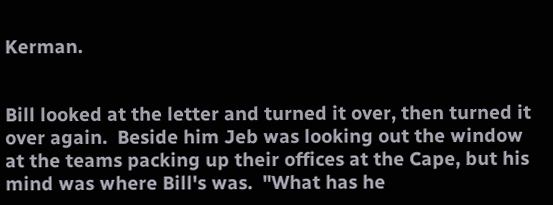Kerman.


Bill looked at the letter and turned it over, then turned it over again.  Beside him Jeb was looking out the window at the teams packing up their offices at the Cape, but his mind was where Bill's was.  "What has he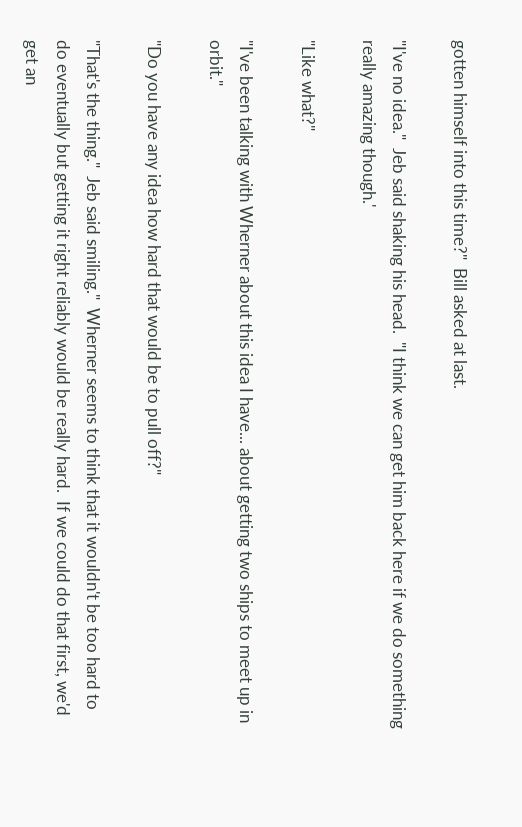gotten himself into this time?"  Bill asked at last.

"I've no idea."  Jeb said shaking his head.  "I think we can get him back here if we do something really amazing though.'

"Like what?"

"I've been talking with Wherner about this idea I have... about getting two ships to meet up in orbit."

"Do you have any idea how hard that would be to pull off?"

"That's the thing."  Jeb said smiling."  Wherner seems to think that it wouldn't be too hard to do eventually but getting it right reliably would be really hard.  If we could do that first, we'd get an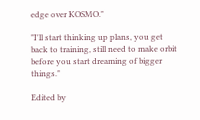edge over KOSMO."

"I'll start thinking up plans, you get back to training, still need to make orbit before you start dreaming of bigger things."

Edited by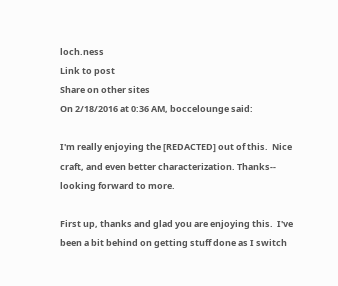loch.ness
Link to post
Share on other sites
On 2/18/2016 at 0:36 AM, boccelounge said:

I'm really enjoying the [REDACTED] out of this.  Nice craft, and even better characterization. Thanks-- looking forward to more.

First up, thanks and glad you are enjoying this.  I've been a bit behind on getting stuff done as I switch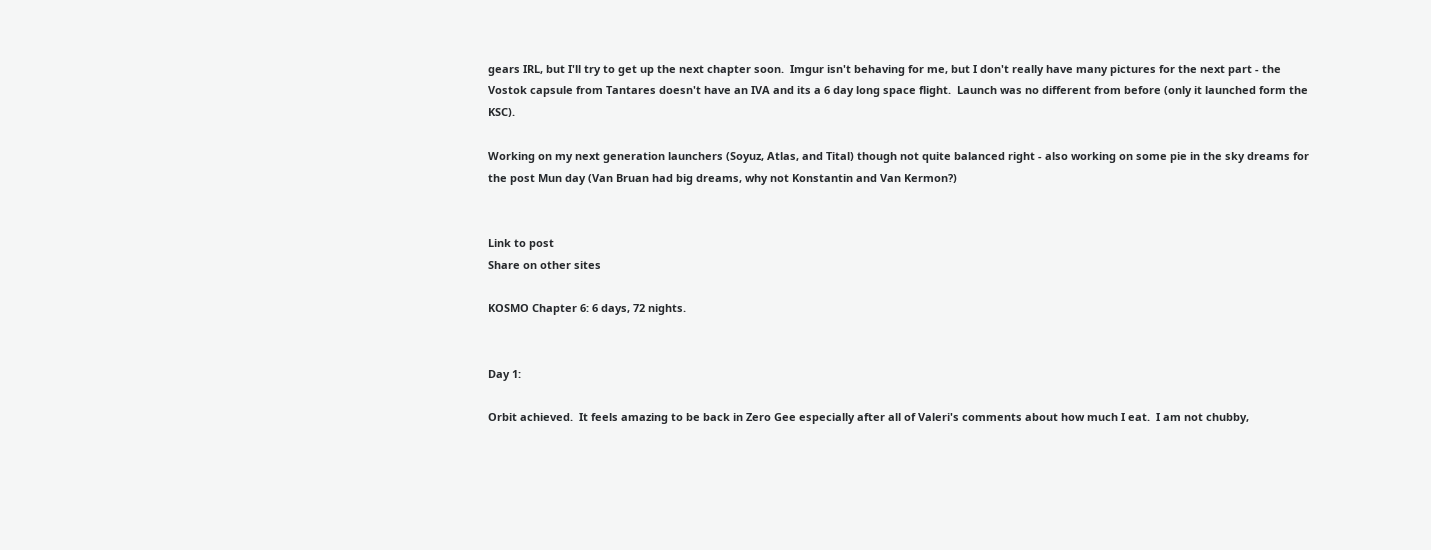gears IRL, but I'll try to get up the next chapter soon.  Imgur isn't behaving for me, but I don't really have many pictures for the next part - the Vostok capsule from Tantares doesn't have an IVA and its a 6 day long space flight.  Launch was no different from before (only it launched form the KSC).

Working on my next generation launchers (Soyuz, Atlas, and Tital) though not quite balanced right - also working on some pie in the sky dreams for the post Mun day (Van Bruan had big dreams, why not Konstantin and Van Kermon?)


Link to post
Share on other sites

KOSMO Chapter 6: 6 days, 72 nights.


Day 1:

Orbit achieved.  It feels amazing to be back in Zero Gee especially after all of Valeri's comments about how much I eat.  I am not chubby,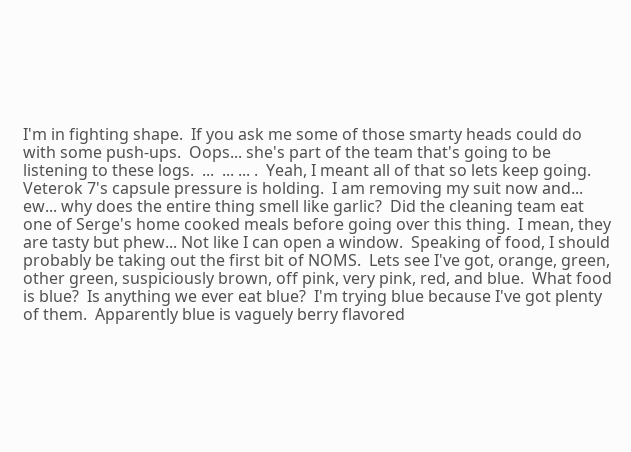I'm in fighting shape.  If you ask me some of those smarty heads could do with some push-ups.  Oops... she's part of the team that's going to be listening to these logs.  ...  ... ... .  Yeah, I meant all of that so lets keep going.
Veterok 7's capsule pressure is holding.  I am removing my suit now and... ew... why does the entire thing smell like garlic?  Did the cleaning team eat one of Serge's home cooked meals before going over this thing.  I mean, they are tasty but phew... Not like I can open a window.  Speaking of food, I should probably be taking out the first bit of NOMS.  Lets see I've got, orange, green, other green, suspiciously brown, off pink, very pink, red, and blue.  What food is blue?  Is anything we ever eat blue?  I'm trying blue because I've got plenty of them.  Apparently blue is vaguely berry flavored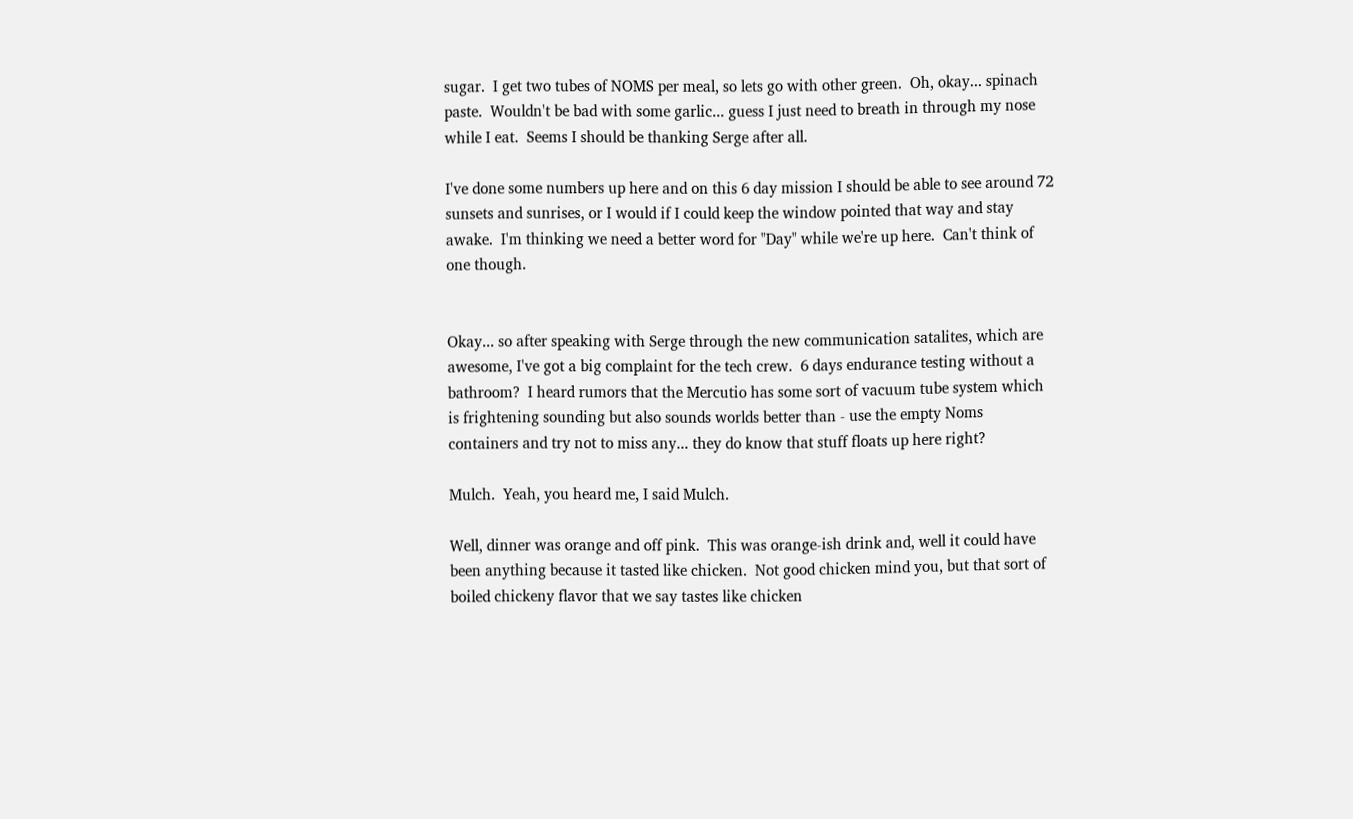sugar.  I get two tubes of NOMS per meal, so lets go with other green.  Oh, okay... spinach paste.  Wouldn't be bad with some garlic... guess I just need to breath in through my nose while I eat.  Seems I should be thanking Serge after all.

I've done some numbers up here and on this 6 day mission I should be able to see around 72 sunsets and sunrises, or I would if I could keep the window pointed that way and stay awake.  I'm thinking we need a better word for "Day" while we're up here.  Can't think of one though.


Okay... so after speaking with Serge through the new communication satalites, which are awesome, I've got a big complaint for the tech crew.  6 days endurance testing without a bathroom?  I heard rumors that the Mercutio has some sort of vacuum tube system which is frightening sounding but also sounds worlds better than - use the empty Noms containers and try not to miss any... they do know that stuff floats up here right?

Mulch.  Yeah, you heard me, I said Mulch.

Well, dinner was orange and off pink.  This was orange-ish drink and, well it could have been anything because it tasted like chicken.  Not good chicken mind you, but that sort of boiled chickeny flavor that we say tastes like chicken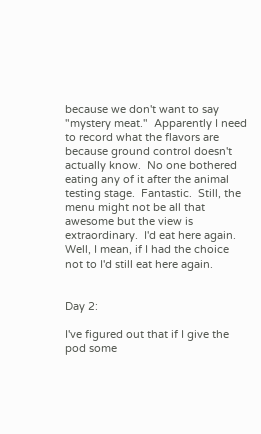because we don't want to say "mystery meat."  Apparently I need to record what the flavors are because ground control doesn't actually know.  No one bothered eating any of it after the animal testing stage.  Fantastic.  Still, the menu might not be all that awesome but the view is extraordinary.  I'd eat here again.  Well, I mean, if I had the choice not to I'd still eat here again.


Day 2:

I've figured out that if I give the pod some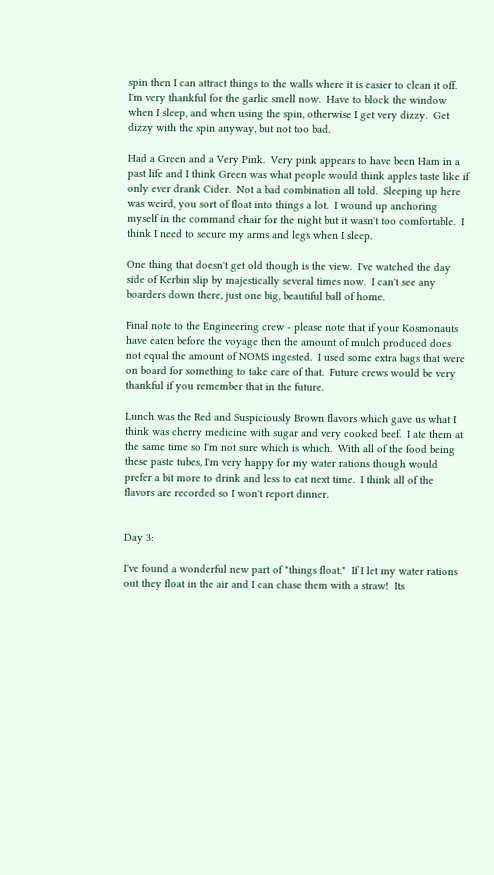spin then I can attract things to the walls where it is easier to clean it off.  I'm very thankful for the garlic smell now.  Have to block the window when I sleep, and when using the spin, otherwise I get very dizzy.  Get dizzy with the spin anyway, but not too bad.

Had a Green and a Very Pink.  Very pink appears to have been Ham in a past life and I think Green was what people would think apples taste like if only ever drank Cider.  Not a bad combination all told.  Sleeping up here was weird, you sort of float into things a lot.  I wound up anchoring myself in the command chair for the night but it wasn't too comfortable.  I think I need to secure my arms and legs when I sleep.

One thing that doesn't get old though is the view.  I've watched the day side of Kerbin slip by majestically several times now.  I can't see any boarders down there, just one big, beautiful ball of home.

Final note to the Engineering crew - please note that if your Kosmonauts have eaten before the voyage then the amount of mulch produced does not equal the amount of NOMS ingested.  I used some extra bags that were on board for something to take care of that.  Future crews would be very thankful if you remember that in the future.

Lunch was the Red and Suspiciously Brown flavors which gave us what I think was cherry medicine with sugar and very cooked beef.  I ate them at the same time so I'm not sure which is which.  With all of the food being these paste tubes, I'm very happy for my water rations though would prefer a bit more to drink and less to eat next time.  I think all of the flavors are recorded so I won't report dinner.


Day 3:

I've found a wonderful new part of "things float."  If I let my water rations out they float in the air and I can chase them with a straw!  Its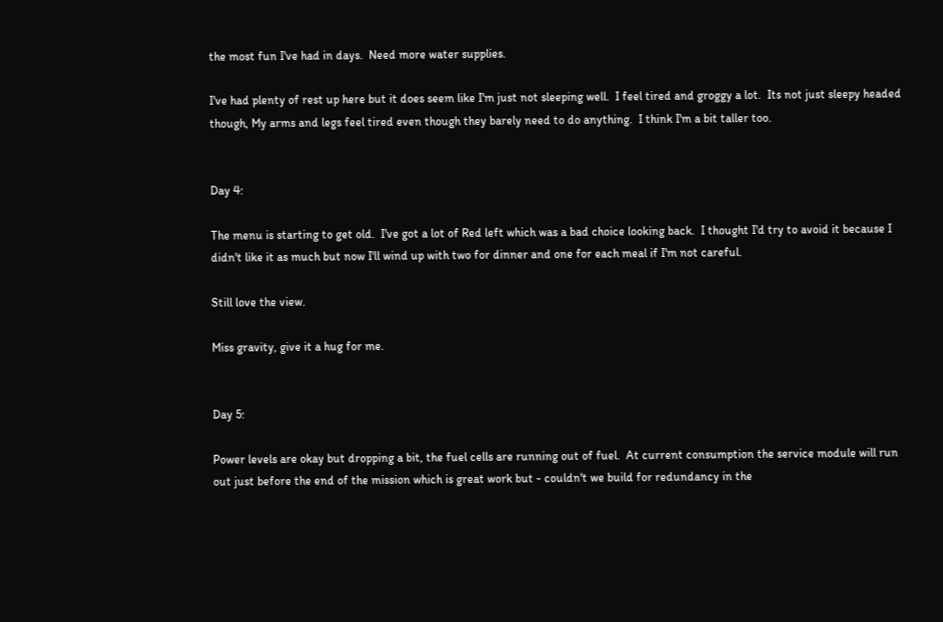the most fun I've had in days.  Need more water supplies.

I've had plenty of rest up here but it does seem like I'm just not sleeping well.  I feel tired and groggy a lot.  Its not just sleepy headed though, My arms and legs feel tired even though they barely need to do anything.  I think I'm a bit taller too.


Day 4:

The menu is starting to get old.  I've got a lot of Red left which was a bad choice looking back.  I thought I'd try to avoid it because I didn't like it as much but now I'll wind up with two for dinner and one for each meal if I'm not careful.

Still love the view.

Miss gravity, give it a hug for me.


Day 5:

Power levels are okay but dropping a bit, the fuel cells are running out of fuel.  At current consumption the service module will run out just before the end of the mission which is great work but - couldn't we build for redundancy in the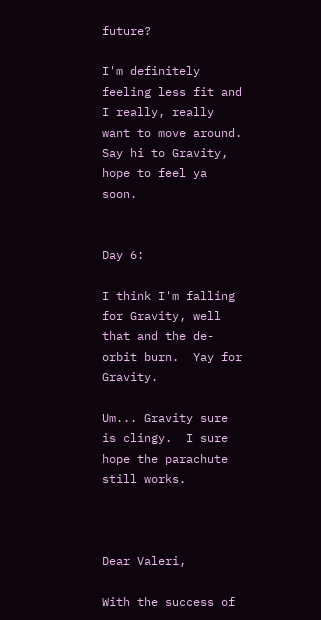future?

I'm definitely feeling less fit and I really, really want to move around.  Say hi to Gravity, hope to feel ya soon.


Day 6:

I think I'm falling for Gravity, well that and the de-orbit burn.  Yay for Gravity.

Um... Gravity sure is clingy.  I sure hope the parachute still works.



Dear Valeri,

With the success of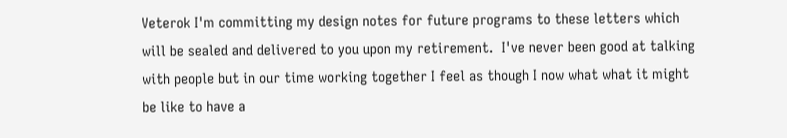Veterok I'm committing my design notes for future programs to these letters which will be sealed and delivered to you upon my retirement.  I've never been good at talking with people but in our time working together I feel as though I now what what it might be like to have a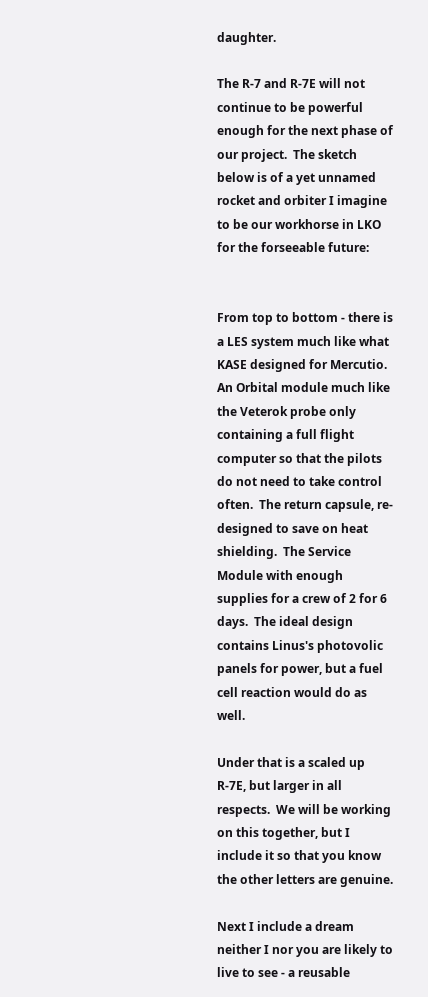daughter.

The R-7 and R-7E will not continue to be powerful enough for the next phase of our project.  The sketch below is of a yet unnamed rocket and orbiter I imagine to be our workhorse in LKO for the forseeable future:


From top to bottom - there is a LES system much like what KASE designed for Mercutio.  An Orbital module much like the Veterok probe only containing a full flight computer so that the pilots do not need to take control often.  The return capsule, re-designed to save on heat shielding.  The Service Module with enough supplies for a crew of 2 for 6 days.  The ideal design contains Linus's photovolic panels for power, but a fuel cell reaction would do as well.

Under that is a scaled up R-7E, but larger in all respects.  We will be working on this together, but I include it so that you know the other letters are genuine.

Next I include a dream neither I nor you are likely to live to see - a reusable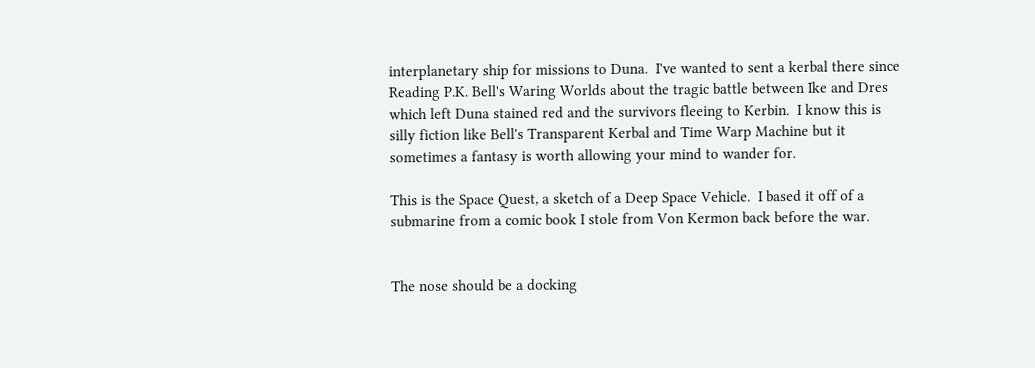interplanetary ship for missions to Duna.  I've wanted to sent a kerbal there since Reading P.K. Bell's Waring Worlds about the tragic battle between Ike and Dres which left Duna stained red and the survivors fleeing to Kerbin.  I know this is silly fiction like Bell's Transparent Kerbal and Time Warp Machine but it sometimes a fantasy is worth allowing your mind to wander for.

This is the Space Quest, a sketch of a Deep Space Vehicle.  I based it off of a submarine from a comic book I stole from Von Kermon back before the war.


The nose should be a docking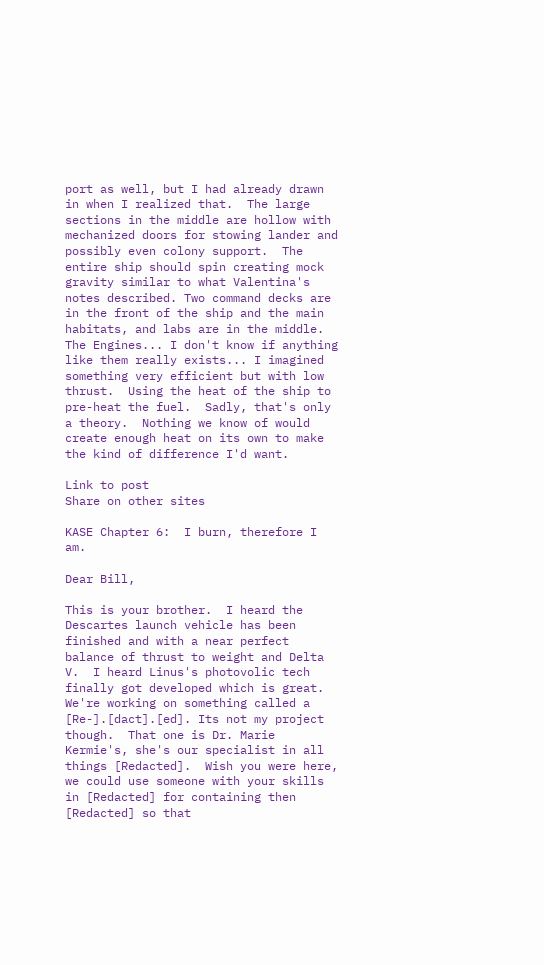port as well, but I had already drawn in when I realized that.  The large sections in the middle are hollow with mechanized doors for stowing lander and possibly even colony support.  The entire ship should spin creating mock gravity similar to what Valentina's notes described. Two command decks are in the front of the ship and the main habitats, and labs are in the middle.  The Engines... I don't know if anything like them really exists... I imagined something very efficient but with low thrust.  Using the heat of the ship to pre-heat the fuel.  Sadly, that's only a theory.  Nothing we know of would create enough heat on its own to make the kind of difference I'd want.

Link to post
Share on other sites

KASE Chapter 6:  I burn, therefore I am.

Dear Bill,

This is your brother.  I heard the Descartes launch vehicle has been finished and with a near perfect balance of thrust to weight and Delta V.  I heard Linus's photovolic tech finally got developed which is great.  We're working on something called a [Re-].[dact].[ed]. Its not my project though.  That one is Dr. Marie Kermie's, she's our specialist in all things [Redacted].  Wish you were here, we could use someone with your skills in [Redacted] for containing then [Redacted] so that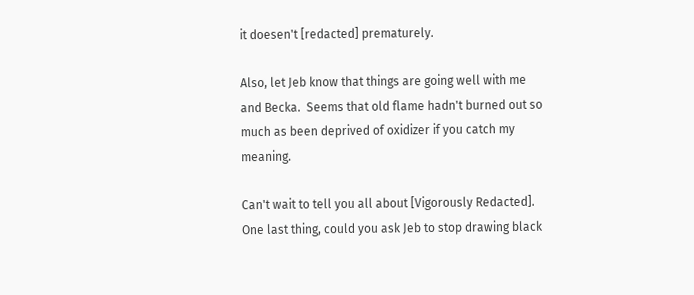it doesen't [redacted] prematurely.

Also, let Jeb know that things are going well with me and Becka.  Seems that old flame hadn't burned out so much as been deprived of oxidizer if you catch my meaning.

Can't wait to tell you all about [Vigorously Redacted].  One last thing, could you ask Jeb to stop drawing black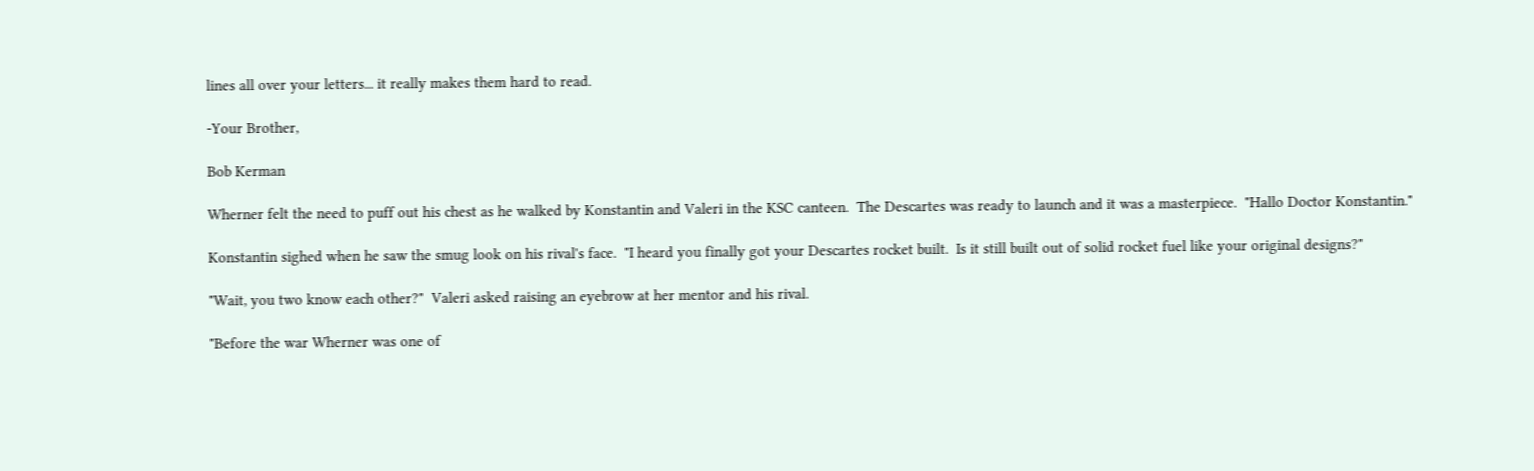lines all over your letters... it really makes them hard to read.

-Your Brother,

Bob Kerman

Wherner felt the need to puff out his chest as he walked by Konstantin and Valeri in the KSC canteen.  The Descartes was ready to launch and it was a masterpiece.  "Hallo Doctor Konstantin."

Konstantin sighed when he saw the smug look on his rival's face.  "I heard you finally got your Descartes rocket built.  Is it still built out of solid rocket fuel like your original designs?"

"Wait, you two know each other?"  Valeri asked raising an eyebrow at her mentor and his rival.

"Before the war Wherner was one of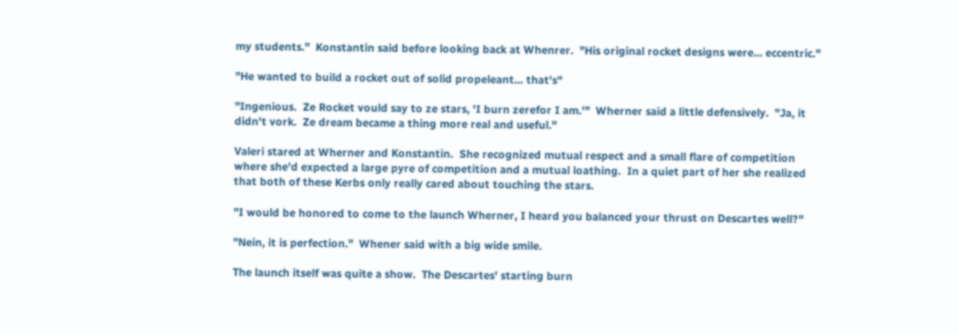my students."  Konstantin said before looking back at Whenrer.  "His original rocket designs were... eccentric."

"He wanted to build a rocket out of solid propeleant... that's"

"Ingenious.  Ze Rocket vould say to ze stars, 'I burn zerefor I am.'"  Wherner said a little defensively.  "Ja, it didn't vork.  Ze dream became a thing more real and useful."

Valeri stared at Wherner and Konstantin.  She recognized mutual respect and a small flare of competition where she'd expected a large pyre of competition and a mutual loathing.  In a quiet part of her she realized that both of these Kerbs only really cared about touching the stars.

"I would be honored to come to the launch Wherner, I heard you balanced your thrust on Descartes well?"

"Nein, it is perfection."  Whener said with a big wide smile.

The launch itself was quite a show.  The Descartes' starting burn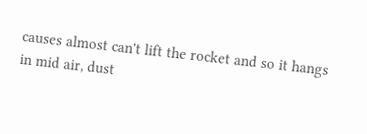causes almost can't lift the rocket and so it hangs in mid air, dust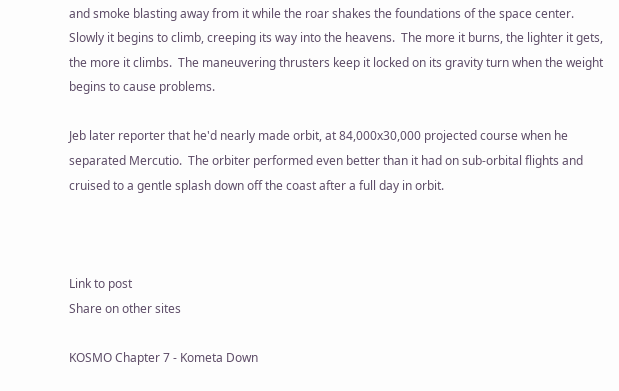and smoke blasting away from it while the roar shakes the foundations of the space center.  Slowly it begins to climb, creeping its way into the heavens.  The more it burns, the lighter it gets, the more it climbs.  The maneuvering thrusters keep it locked on its gravity turn when the weight begins to cause problems.

Jeb later reporter that he'd nearly made orbit, at 84,000x30,000 projected course when he separated Mercutio.  The orbiter performed even better than it had on sub-orbital flights and cruised to a gentle splash down off the coast after a full day in orbit.



Link to post
Share on other sites

KOSMO Chapter 7 - Kometa Down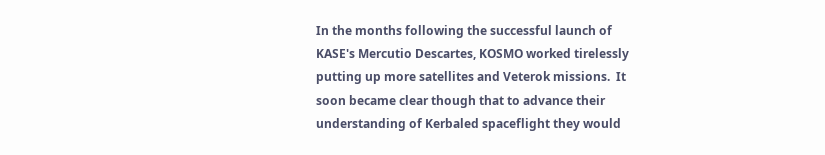In the months following the successful launch of KASE's Mercutio Descartes, KOSMO worked tirelessly putting up more satellites and Veterok missions.  It soon became clear though that to advance their understanding of Kerbaled spaceflight they would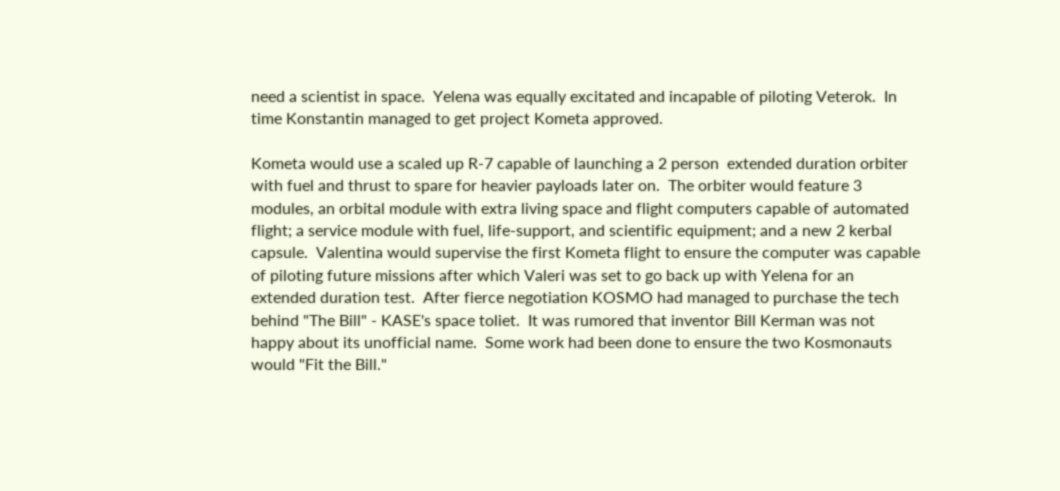need a scientist in space.  Yelena was equally excitated and incapable of piloting Veterok.  In time Konstantin managed to get project Kometa approved.

Kometa would use a scaled up R-7 capable of launching a 2 person  extended duration orbiter with fuel and thrust to spare for heavier payloads later on.  The orbiter would feature 3 modules, an orbital module with extra living space and flight computers capable of automated flight; a service module with fuel, life-support, and scientific equipment; and a new 2 kerbal capsule.  Valentina would supervise the first Kometa flight to ensure the computer was capable of piloting future missions after which Valeri was set to go back up with Yelena for an extended duration test.  After fierce negotiation KOSMO had managed to purchase the tech behind "The Bill" - KASE's space toliet.  It was rumored that inventor Bill Kerman was not happy about its unofficial name.  Some work had been done to ensure the two Kosmonauts would "Fit the Bill."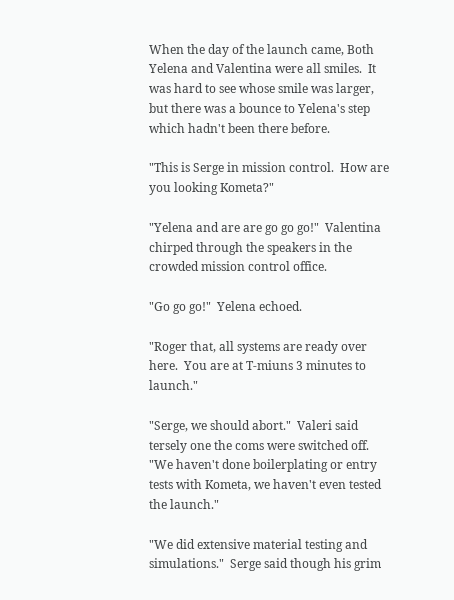When the day of the launch came, Both Yelena and Valentina were all smiles.  It was hard to see whose smile was larger, but there was a bounce to Yelena's step which hadn't been there before.

"This is Serge in mission control.  How are you looking Kometa?"

"Yelena and are are go go go!"  Valentina chirped through the speakers in the crowded mission control office.

"Go go go!"  Yelena echoed.

"Roger that, all systems are ready over here.  You are at T-miuns 3 minutes to launch."

"Serge, we should abort."  Valeri said tersely one the coms were switched off.  "We haven't done boilerplating or entry tests with Kometa, we haven't even tested the launch."

"We did extensive material testing and simulations."  Serge said though his grim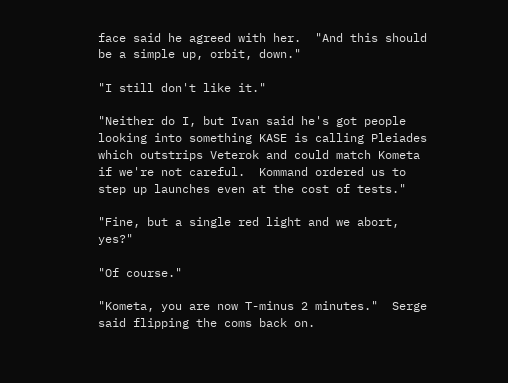face said he agreed with her.  "And this should be a simple up, orbit, down."

"I still don't like it."

"Neither do I, but Ivan said he's got people looking into something KASE is calling Pleiades  which outstrips Veterok and could match Kometa if we're not careful.  Kommand ordered us to step up launches even at the cost of tests."

"Fine, but a single red light and we abort, yes?"

"Of course."

"Kometa, you are now T-minus 2 minutes."  Serge said flipping the coms back on.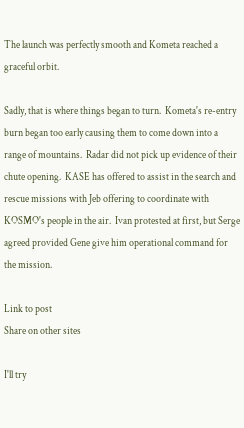The launch was perfectly smooth and Kometa reached a graceful orbit.

Sadly, that is where things began to turn.  Kometa's re-entry burn began too early causing them to come down into a range of mountains.  Radar did not pick up evidence of their chute opening.  KASE has offered to assist in the search and rescue missions with Jeb offering to coordinate with KOSMO's people in the air.  Ivan protested at first, but Serge agreed provided Gene give him operational command for the mission.

Link to post
Share on other sites

I'll try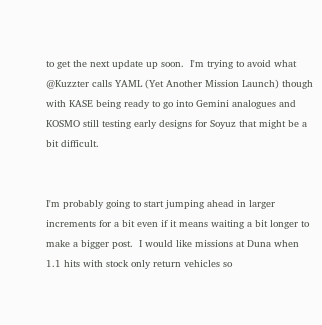to get the next update up soon.  I'm trying to avoid what @Kuzzter calls YAML (Yet Another Mission Launch) though with KASE being ready to go into Gemini analogues and KOSMO still testing early designs for Soyuz that might be a bit difficult.


I'm probably going to start jumping ahead in larger increments for a bit even if it means waiting a bit longer to make a bigger post.  I would like missions at Duna when 1.1 hits with stock only return vehicles so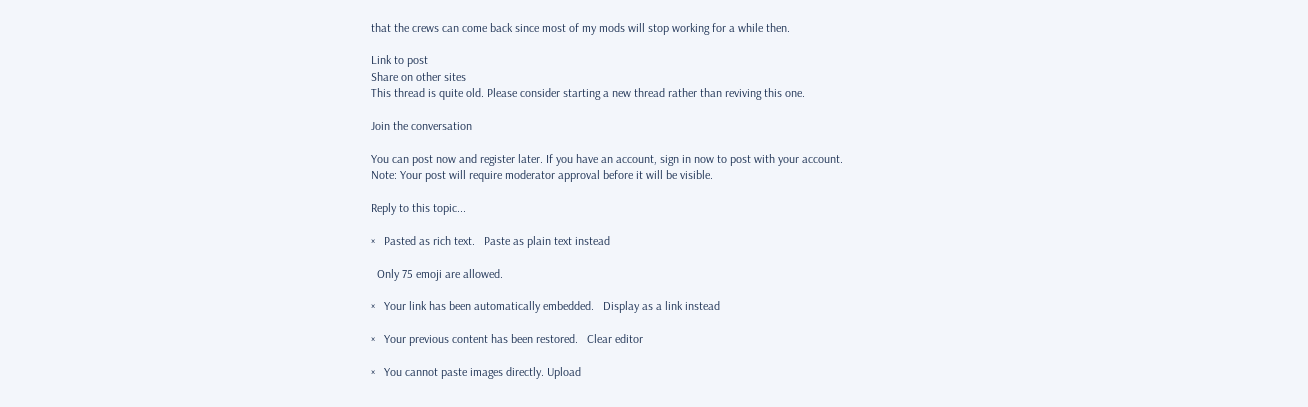that the crews can come back since most of my mods will stop working for a while then.

Link to post
Share on other sites
This thread is quite old. Please consider starting a new thread rather than reviving this one.

Join the conversation

You can post now and register later. If you have an account, sign in now to post with your account.
Note: Your post will require moderator approval before it will be visible.

Reply to this topic...

×   Pasted as rich text.   Paste as plain text instead

  Only 75 emoji are allowed.

×   Your link has been automatically embedded.   Display as a link instead

×   Your previous content has been restored.   Clear editor

×   You cannot paste images directly. Upload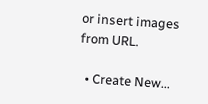or insert images from URL.

  • Create New...